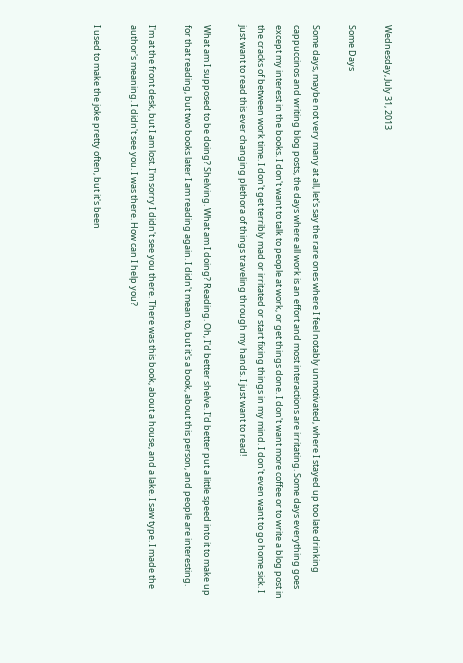Wednesday, July 31, 2013

Some Days

Some days, maybe not very many at all, let's say the rare ones where I feel notably unmotivated, where I stayed up too late drinking cappuccinos and writing blog posts, the days where all work is an effort and most interactions are irritating. Some days everything goes except my interest in the books. I don't want to talk to people at work, or get things done. I don't want more coffee or to write a blog post in the cracks of between work time. I don't get terribly mad or irritated or start fixing things in my mind. I don't even want to go home sick. I just want to read this ever changing plethora of things traveling through my hands. I just want to read!

What am I supposed to be doing? Shelving. What am I doing? Reading. Oh, I'd better shelve. I'd better put a little speed into it to make up for that reading, but two books later I am reading again. I didn't mean to, but it's a book, about this person, and people are interesting.

I'm at the front desk, but I am lost. I'm sorry I didn't see you there. There was this book, about a house, and a lake. I saw type. I made the author's meaning. I didn't see you. I was there. How can I help you?

I used to make the joke pretty often, but it's been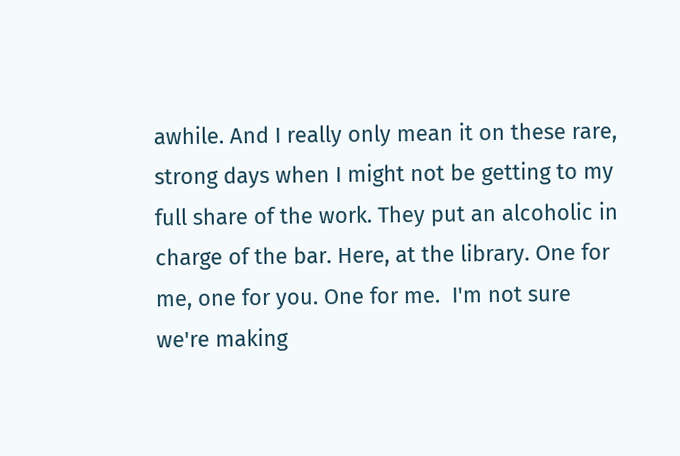awhile. And I really only mean it on these rare, strong days when I might not be getting to my full share of the work. They put an alcoholic in charge of the bar. Here, at the library. One for me, one for you. One for me.  I'm not sure we're making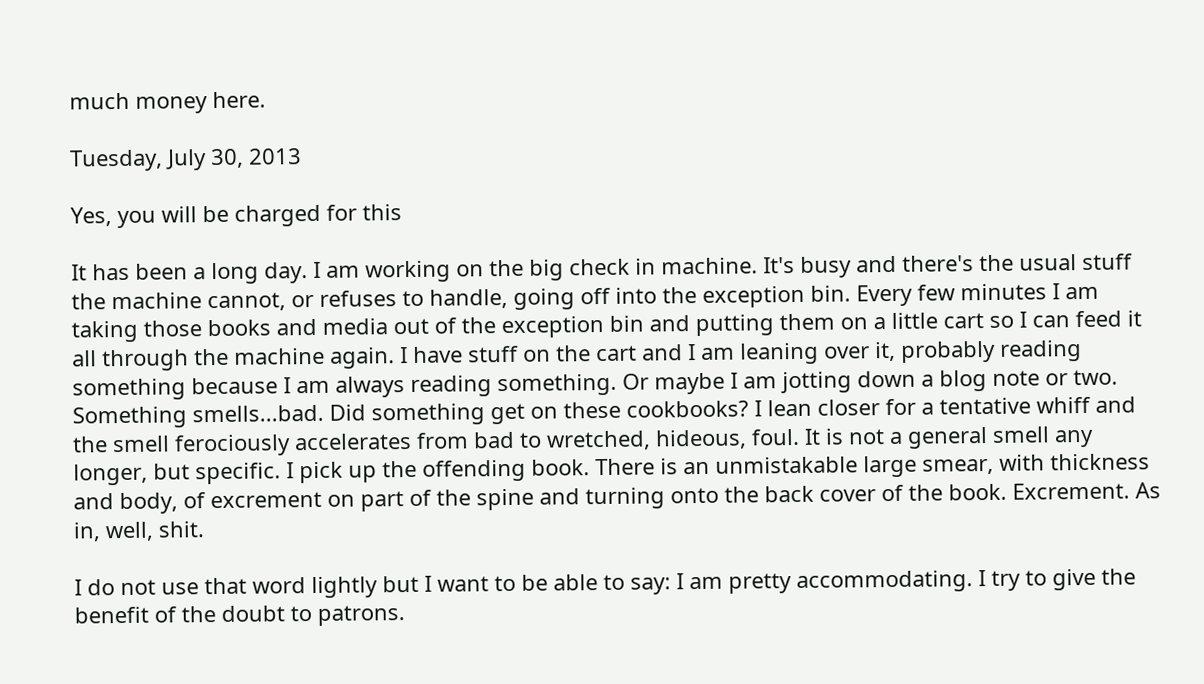much money here.

Tuesday, July 30, 2013

Yes, you will be charged for this

It has been a long day. I am working on the big check in machine. It's busy and there's the usual stuff the machine cannot, or refuses to handle, going off into the exception bin. Every few minutes I am taking those books and media out of the exception bin and putting them on a little cart so I can feed it all through the machine again. I have stuff on the cart and I am leaning over it, probably reading something because I am always reading something. Or maybe I am jotting down a blog note or two. Something smells...bad. Did something get on these cookbooks? I lean closer for a tentative whiff and the smell ferociously accelerates from bad to wretched, hideous, foul. It is not a general smell any longer, but specific. I pick up the offending book. There is an unmistakable large smear, with thickness and body, of excrement on part of the spine and turning onto the back cover of the book. Excrement. As in, well, shit.

I do not use that word lightly but I want to be able to say: I am pretty accommodating. I try to give the benefit of the doubt to patrons.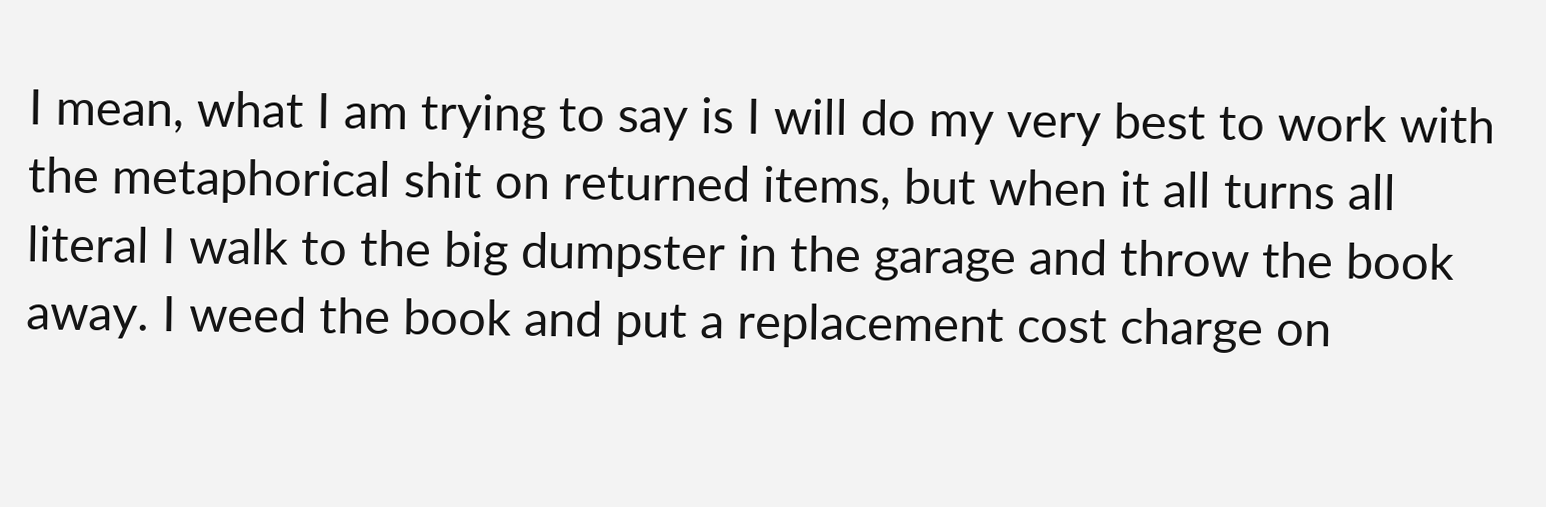I mean, what I am trying to say is I will do my very best to work with the metaphorical shit on returned items, but when it all turns all literal I walk to the big dumpster in the garage and throw the book away. I weed the book and put a replacement cost charge on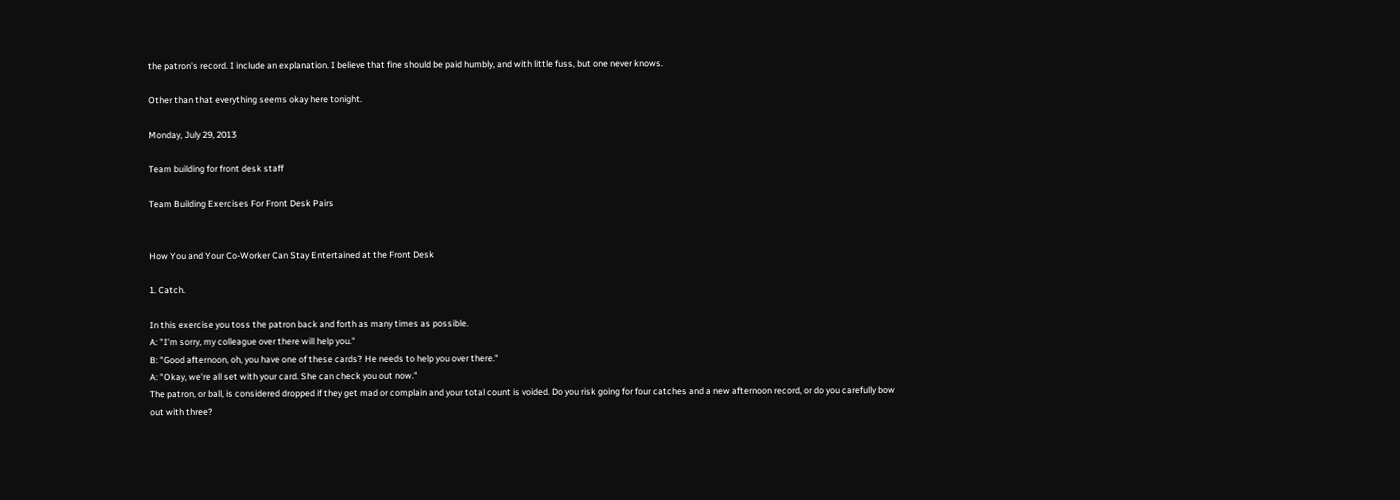the patron's record. I include an explanation. I believe that fine should be paid humbly, and with little fuss, but one never knows.

Other than that everything seems okay here tonight.

Monday, July 29, 2013

Team building for front desk staff

Team Building Exercises For Front Desk Pairs


How You and Your Co-Worker Can Stay Entertained at the Front Desk

1. Catch.

In this exercise you toss the patron back and forth as many times as possible.
A: "I'm sorry, my colleague over there will help you."
B: "Good afternoon, oh, you have one of these cards? He needs to help you over there."
A: "Okay, we're all set with your card. She can check you out now."
The patron, or ball, is considered dropped if they get mad or complain and your total count is voided. Do you risk going for four catches and a new afternoon record, or do you carefully bow out with three?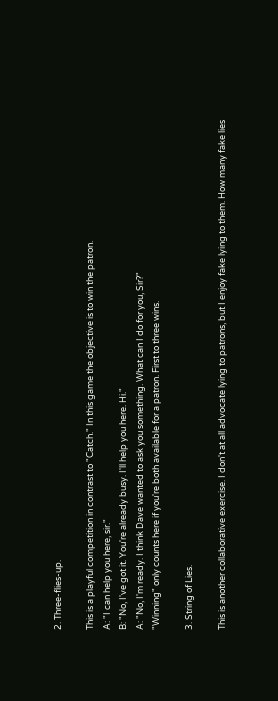2. Three-flies-up.

This is a playful competition in contrast to "Catch." In this game the objective is to win the patron.
A: "I can help you here, sir."
B: "No, I've got it. You're already busy. I'll help you here. Hi."
A: "No, I'm ready. I think Dave wanted to ask you something. What can I do for you, Sir?"
"Winning" only counts here if you're both available for a patron. First to three wins.

3. String of Lies.

This is another collaborative exercise. I don't at all advocate lying to patrons, but I enjoy fake lying to them. How many fake lies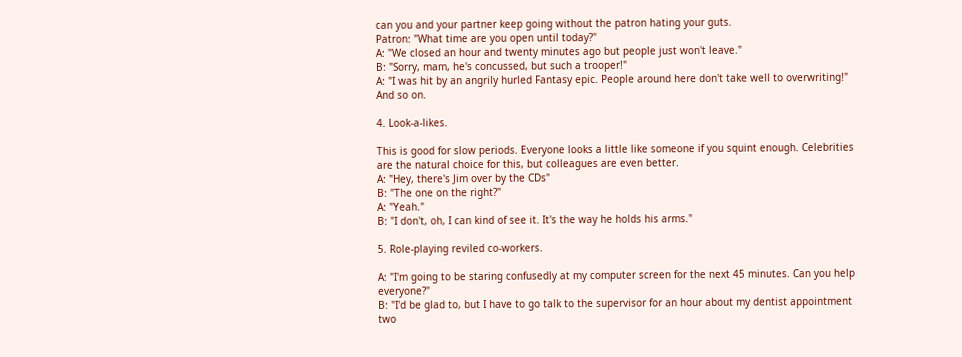can you and your partner keep going without the patron hating your guts.
Patron: "What time are you open until today?"
A: "We closed an hour and twenty minutes ago but people just won't leave."
B: "Sorry, mam, he's concussed, but such a trooper!"
A: "I was hit by an angrily hurled Fantasy epic. People around here don't take well to overwriting!"
And so on.

4. Look-a-likes.

This is good for slow periods. Everyone looks a little like someone if you squint enough. Celebrities are the natural choice for this, but colleagues are even better.
A: "Hey, there's Jim over by the CDs"
B: "The one on the right?"
A: "Yeah."
B: "I don't, oh, I can kind of see it. It's the way he holds his arms."

5. Role-playing reviled co-workers.

A: "I'm going to be staring confusedly at my computer screen for the next 45 minutes. Can you help everyone?"
B: "I'd be glad to, but I have to go talk to the supervisor for an hour about my dentist appointment two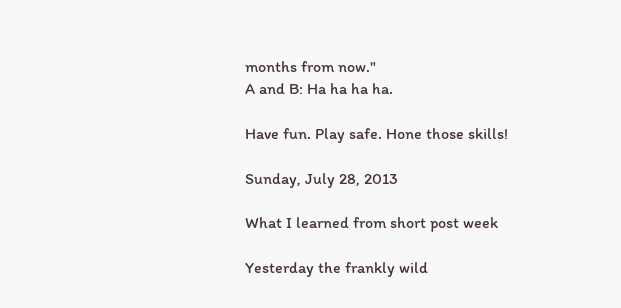months from now."
A and B: Ha ha ha ha.

Have fun. Play safe. Hone those skills!

Sunday, July 28, 2013

What I learned from short post week

Yesterday the frankly wild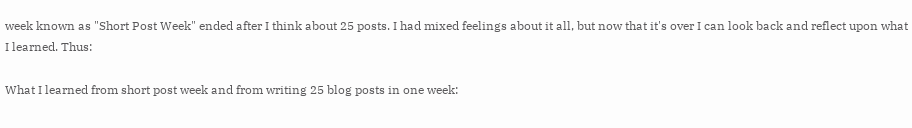week known as "Short Post Week" ended after I think about 25 posts. I had mixed feelings about it all, but now that it's over I can look back and reflect upon what I learned. Thus:

What I learned from short post week and from writing 25 blog posts in one week: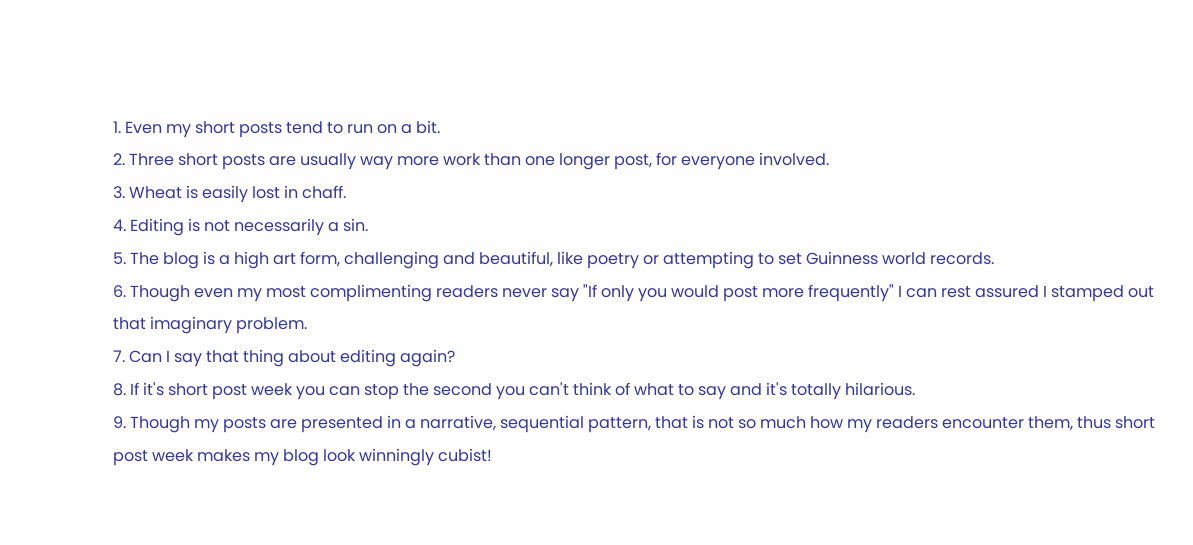1. Even my short posts tend to run on a bit.
2. Three short posts are usually way more work than one longer post, for everyone involved.
3. Wheat is easily lost in chaff.
4. Editing is not necessarily a sin.
5. The blog is a high art form, challenging and beautiful, like poetry or attempting to set Guinness world records.
6. Though even my most complimenting readers never say "If only you would post more frequently" I can rest assured I stamped out that imaginary problem.
7. Can I say that thing about editing again?
8. If it's short post week you can stop the second you can't think of what to say and it's totally hilarious.
9. Though my posts are presented in a narrative, sequential pattern, that is not so much how my readers encounter them, thus short post week makes my blog look winningly cubist!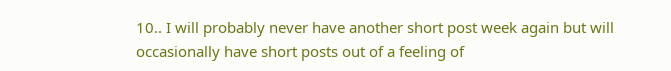10.. I will probably never have another short post week again but will occasionally have short posts out of a feeling of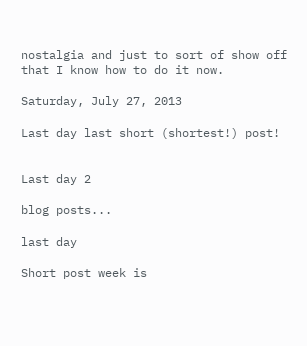nostalgia and just to sort of show off that I know how to do it now.

Saturday, July 27, 2013

Last day last short (shortest!) post!


Last day 2

blog posts...

last day

Short post week is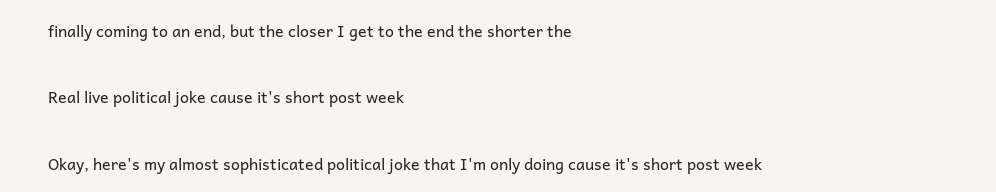finally coming to an end, but the closer I get to the end the shorter the

Real live political joke cause it's short post week

Okay, here's my almost sophisticated political joke that I'm only doing cause it's short post week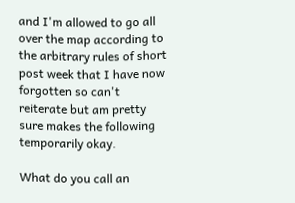and I'm allowed to go all over the map according to the arbitrary rules of short post week that I have now forgotten so can't reiterate but am pretty sure makes the following temporarily okay.

What do you call an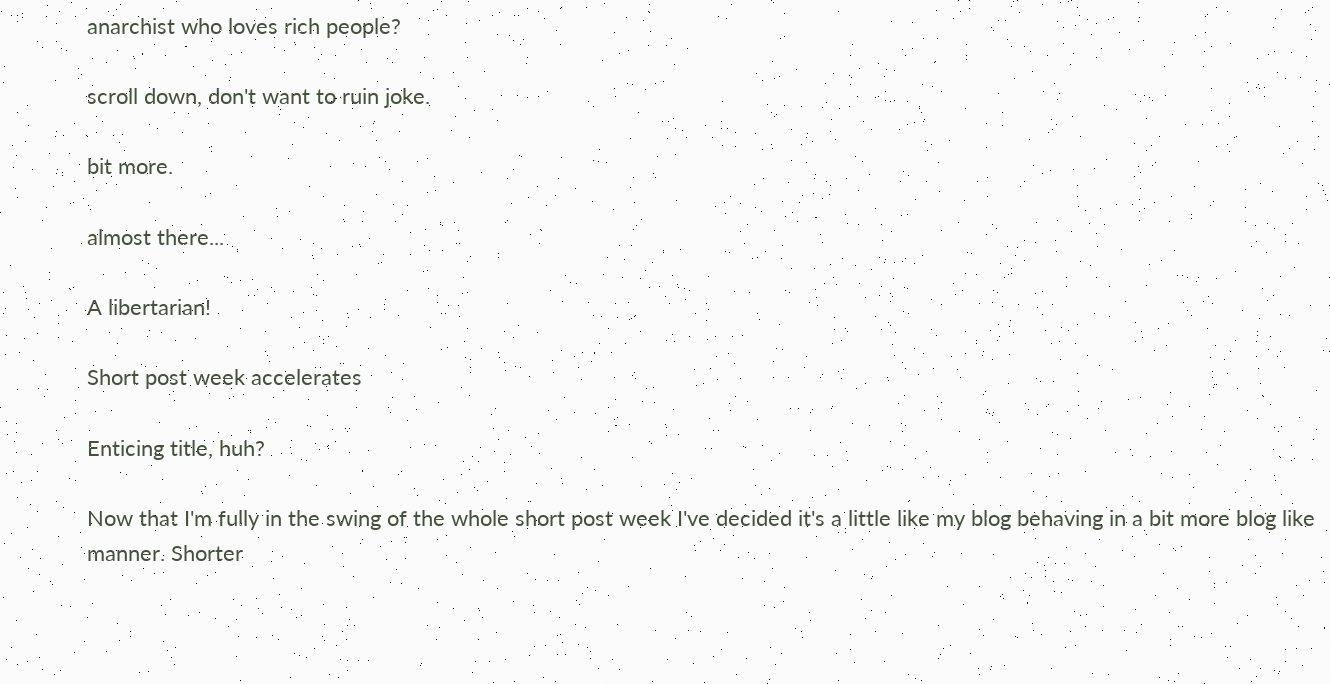anarchist who loves rich people?

scroll down, don't want to ruin joke.

bit more.

almost there...

A libertarian!

Short post week accelerates

Enticing title, huh?

Now that I'm fully in the swing of the whole short post week I've decided it's a little like my blog behaving in a bit more blog like manner. Shorter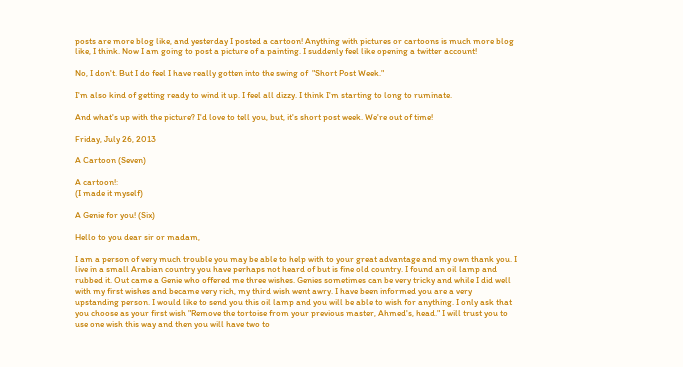posts are more blog like, and yesterday I posted a cartoon! Anything with pictures or cartoons is much more blog like, I think. Now I am going to post a picture of a painting. I suddenly feel like opening a twitter account!

No, I don't. But I do feel I have really gotten into the swing of  "Short Post Week."

I'm also kind of getting ready to wind it up. I feel all dizzy. I think I'm starting to long to ruminate.

And what's up with the picture? I'd love to tell you, but, it's short post week. We're out of time!

Friday, July 26, 2013

A Cartoon (Seven)

A cartoon!:
(I made it myself)

A Genie for you! (Six)

Hello to you dear sir or madam,

I am a person of very much trouble you may be able to help with to your great advantage and my own thank you. I live in a small Arabian country you have perhaps not heard of but is fine old country. I found an oil lamp and rubbed it. Out came a Genie who offered me three wishes. Genies sometimes can be very tricky and while I did well with my first wishes and became very rich, my third wish went awry. I have been informed you are a very upstanding person. I would like to send you this oil lamp and you will be able to wish for anything. I only ask that you choose as your first wish "Remove the tortoise from your previous master, Ahmed's, head." I will trust you to use one wish this way and then you will have two to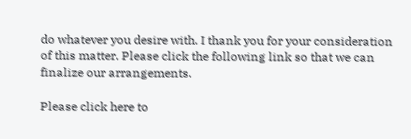do whatever you desire with. I thank you for your consideration of this matter. Please click the following link so that we can finalize our arrangements.

Please click here to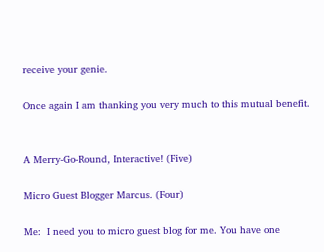receive your genie.

Once again I am thanking you very much to this mutual benefit.


A Merry-Go-Round, Interactive! (Five)

Micro Guest Blogger Marcus. (Four)

Me:  I need you to micro guest blog for me. You have one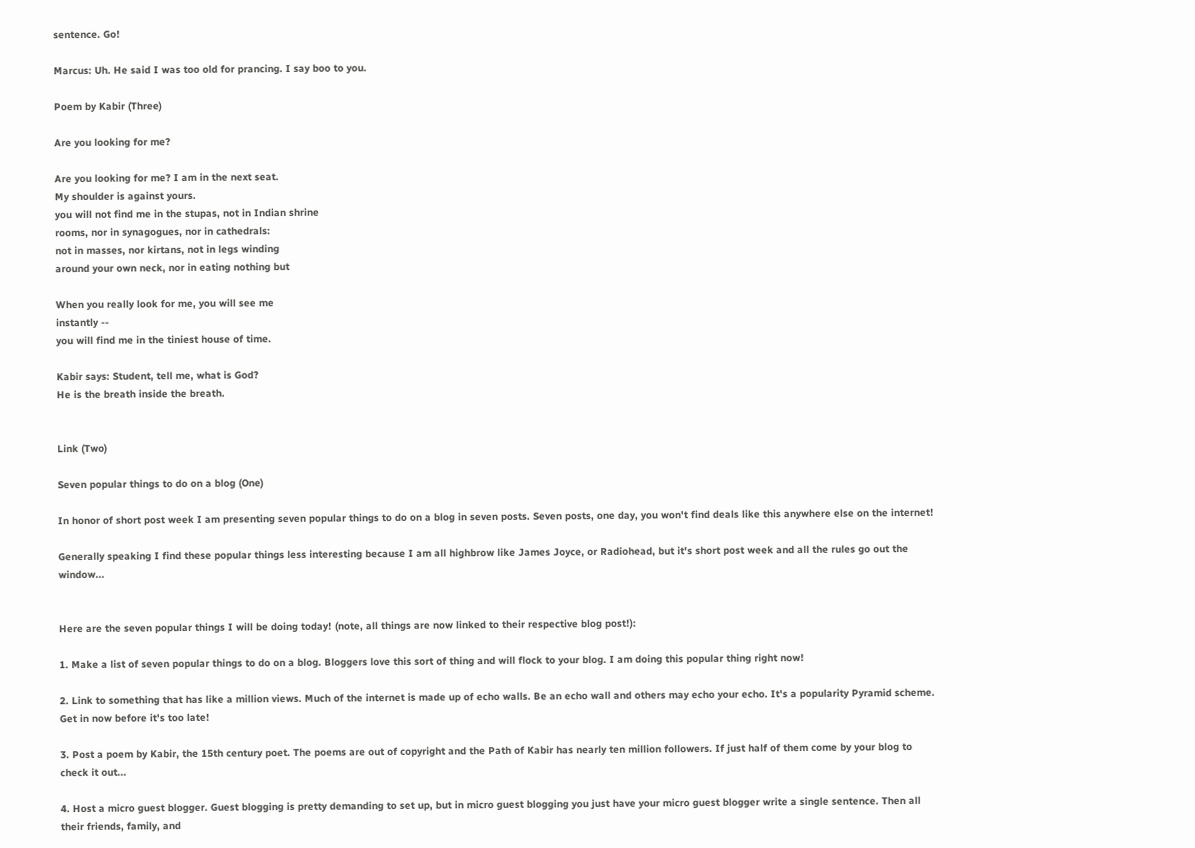sentence. Go!

Marcus: Uh. He said I was too old for prancing. I say boo to you.

Poem by Kabir (Three)

Are you looking for me?

Are you looking for me? I am in the next seat.
My shoulder is against yours.
you will not find me in the stupas, not in Indian shrine
rooms, nor in synagogues, nor in cathedrals:
not in masses, nor kirtans, not in legs winding
around your own neck, nor in eating nothing but

When you really look for me, you will see me
instantly --
you will find me in the tiniest house of time.

Kabir says: Student, tell me, what is God?
He is the breath inside the breath.


Link (Two)

Seven popular things to do on a blog (One)

In honor of short post week I am presenting seven popular things to do on a blog in seven posts. Seven posts, one day, you won't find deals like this anywhere else on the internet!

Generally speaking I find these popular things less interesting because I am all highbrow like James Joyce, or Radiohead, but it's short post week and all the rules go out the window...


Here are the seven popular things I will be doing today! (note, all things are now linked to their respective blog post!):

1. Make a list of seven popular things to do on a blog. Bloggers love this sort of thing and will flock to your blog. I am doing this popular thing right now!

2. Link to something that has like a million views. Much of the internet is made up of echo walls. Be an echo wall and others may echo your echo. It's a popularity Pyramid scheme. Get in now before it's too late!

3. Post a poem by Kabir, the 15th century poet. The poems are out of copyright and the Path of Kabir has nearly ten million followers. If just half of them come by your blog to check it out...

4. Host a micro guest blogger. Guest blogging is pretty demanding to set up, but in micro guest blogging you just have your micro guest blogger write a single sentence. Then all their friends, family, and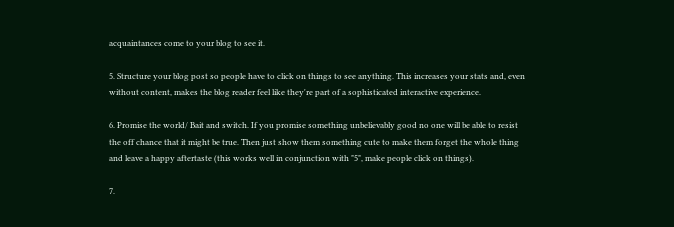acquaintances come to your blog to see it.

5. Structure your blog post so people have to click on things to see anything. This increases your stats and, even without content, makes the blog reader feel like they're part of a sophisticated interactive experience.

6. Promise the world/ Bait and switch. If you promise something unbelievably good no one will be able to resist the off chance that it might be true. Then just show them something cute to make them forget the whole thing and leave a happy aftertaste (this works well in conjunction with "5", make people click on things).

7.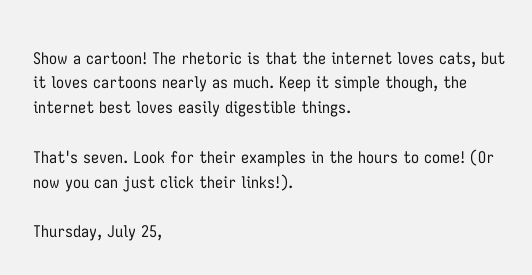Show a cartoon! The rhetoric is that the internet loves cats, but it loves cartoons nearly as much. Keep it simple though, the internet best loves easily digestible things.

That's seven. Look for their examples in the hours to come! (Or now you can just click their links!).

Thursday, July 25,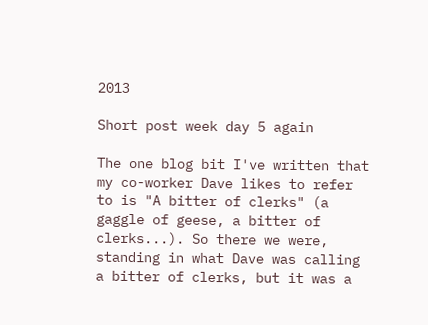2013

Short post week day 5 again

The one blog bit I've written that my co-worker Dave likes to refer to is "A bitter of clerks" (a gaggle of geese, a bitter of clerks...). So there we were, standing in what Dave was calling a bitter of clerks, but it was a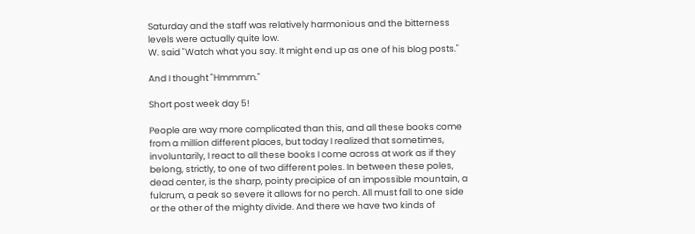Saturday and the staff was relatively harmonious and the bitterness levels were actually quite low.
W. said "Watch what you say. It might end up as one of his blog posts."

And I thought "Hmmmm."

Short post week day 5!

People are way more complicated than this, and all these books come from a million different places, but today I realized that sometimes, involuntarily, I react to all these books I come across at work as if they belong, strictly, to one of two different poles. In between these poles, dead center, is the sharp, pointy precipice of an impossible mountain, a fulcrum, a peak so severe it allows for no perch. All must fall to one side or the other of the mighty divide. And there we have two kinds of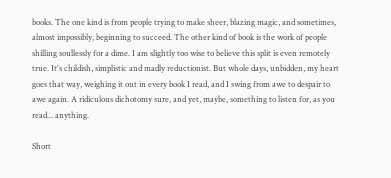books. The one kind is from people trying to make sheer, blazing magic, and sometimes, almost impossibly, beginning to succeed. The other kind of book is the work of people shilling soullessly for a dime. I am slightly too wise to believe this split is even remotely true. It's childish, simplistic and madly reductionist. But whole days, unbidden, my heart goes that way, weighing it out in every book I read, and I swing from awe to despair to awe again. A ridiculous dichotomy sure, and yet, maybe, something to listen for, as you read... anything.

Short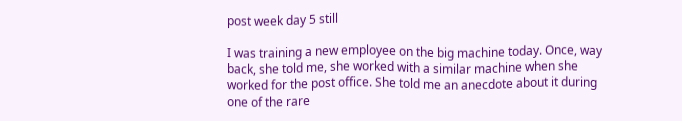post week day 5 still

I was training a new employee on the big machine today. Once, way back, she told me, she worked with a similar machine when she worked for the post office. She told me an anecdote about it during one of the rare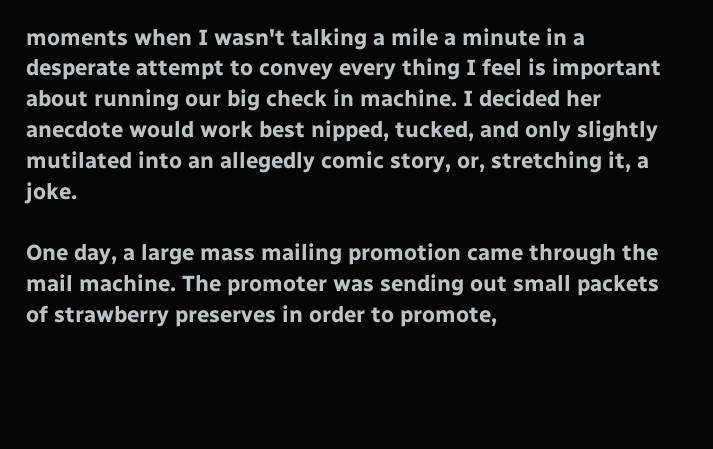moments when I wasn't talking a mile a minute in a desperate attempt to convey every thing I feel is important about running our big check in machine. I decided her anecdote would work best nipped, tucked, and only slightly mutilated into an allegedly comic story, or, stretching it, a joke.

One day, a large mass mailing promotion came through the mail machine. The promoter was sending out small packets of strawberry preserves in order to promote,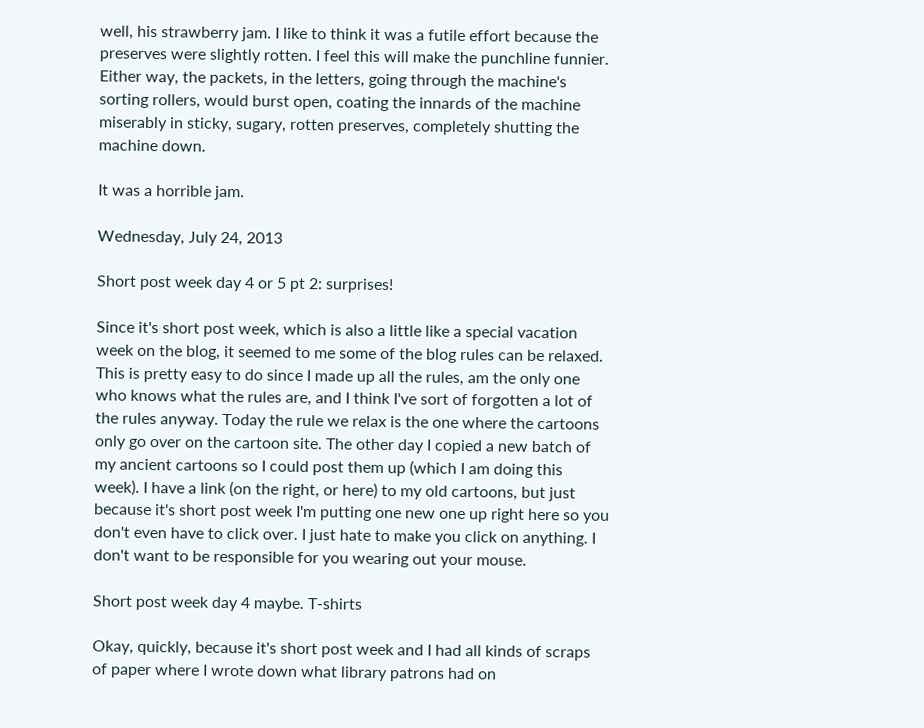well, his strawberry jam. I like to think it was a futile effort because the preserves were slightly rotten. I feel this will make the punchline funnier. Either way, the packets, in the letters, going through the machine's sorting rollers, would burst open, coating the innards of the machine miserably in sticky, sugary, rotten preserves, completely shutting the machine down.

It was a horrible jam.

Wednesday, July 24, 2013

Short post week day 4 or 5 pt 2: surprises!

Since it's short post week, which is also a little like a special vacation week on the blog, it seemed to me some of the blog rules can be relaxed. This is pretty easy to do since I made up all the rules, am the only one who knows what the rules are, and I think I've sort of forgotten a lot of the rules anyway. Today the rule we relax is the one where the cartoons only go over on the cartoon site. The other day I copied a new batch of my ancient cartoons so I could post them up (which I am doing this week). I have a link (on the right, or here) to my old cartoons, but just because it's short post week I'm putting one new one up right here so you don't even have to click over. I just hate to make you click on anything. I don't want to be responsible for you wearing out your mouse.

Short post week day 4 maybe. T-shirts

Okay, quickly, because it's short post week and I had all kinds of scraps of paper where I wrote down what library patrons had on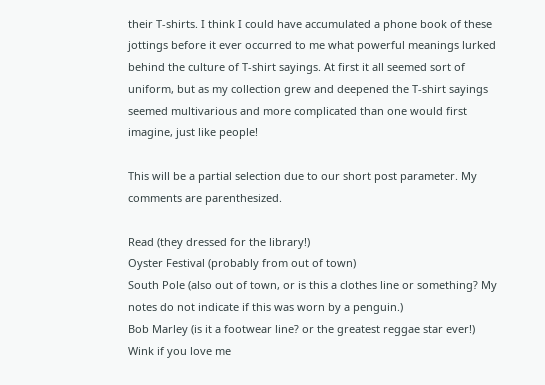their T-shirts. I think I could have accumulated a phone book of these jottings before it ever occurred to me what powerful meanings lurked behind the culture of T-shirt sayings. At first it all seemed sort of uniform, but as my collection grew and deepened the T-shirt sayings seemed multivarious and more complicated than one would first imagine, just like people!

This will be a partial selection due to our short post parameter. My comments are parenthesized.

Read (they dressed for the library!)
Oyster Festival (probably from out of town)
South Pole (also out of town, or is this a clothes line or something? My notes do not indicate if this was worn by a penguin.)
Bob Marley (is it a footwear line? or the greatest reggae star ever!)
Wink if you love me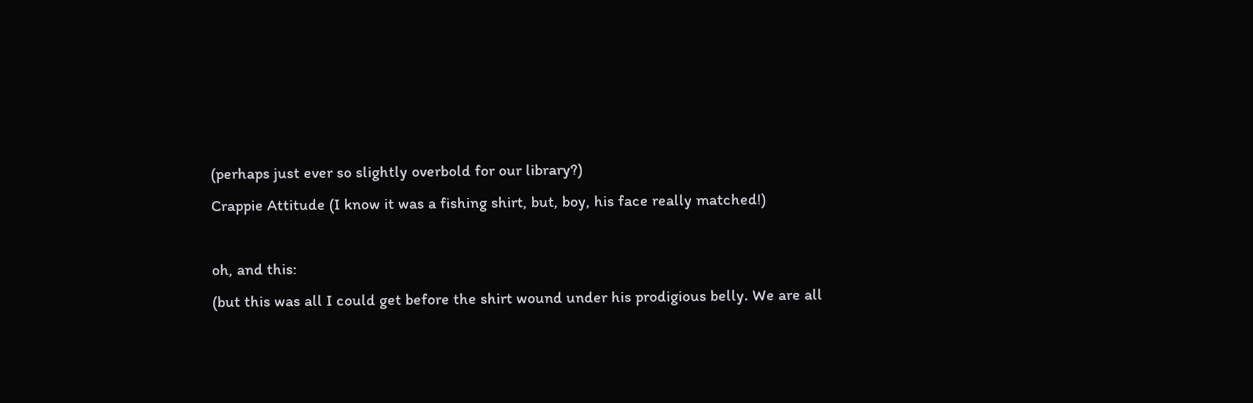(perhaps just ever so slightly overbold for our library?)
Crappie Attitude (I know it was a fishing shirt, but, boy, his face really matched!)

oh, and this:
(but this was all I could get before the shirt wound under his prodigious belly. We are all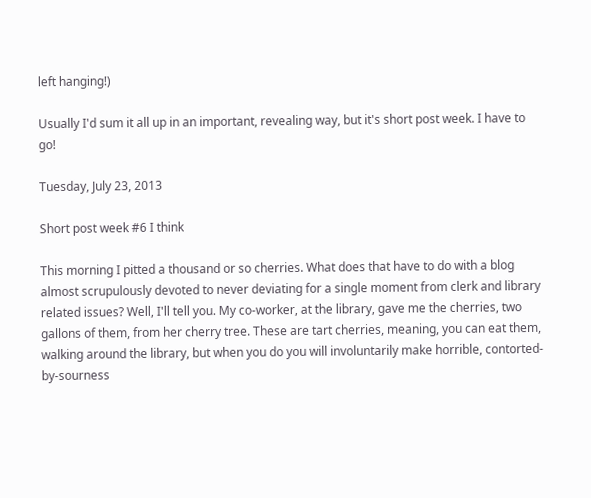left hanging!)

Usually I'd sum it all up in an important, revealing way, but it's short post week. I have to go!

Tuesday, July 23, 2013

Short post week #6 I think

This morning I pitted a thousand or so cherries. What does that have to do with a blog almost scrupulously devoted to never deviating for a single moment from clerk and library related issues? Well, I'll tell you. My co-worker, at the library, gave me the cherries, two gallons of them, from her cherry tree. These are tart cherries, meaning, you can eat them, walking around the library, but when you do you will involuntarily make horrible, contorted-by-sourness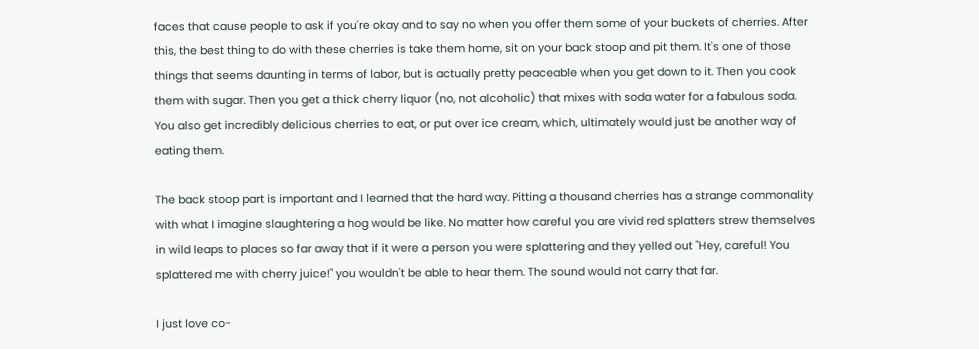faces that cause people to ask if you're okay and to say no when you offer them some of your buckets of cherries. After this, the best thing to do with these cherries is take them home, sit on your back stoop and pit them. It's one of those things that seems daunting in terms of labor, but is actually pretty peaceable when you get down to it. Then you cook them with sugar. Then you get a thick cherry liquor (no, not alcoholic) that mixes with soda water for a fabulous soda. You also get incredibly delicious cherries to eat, or put over ice cream, which, ultimately would just be another way of eating them.

The back stoop part is important and I learned that the hard way. Pitting a thousand cherries has a strange commonality with what I imagine slaughtering a hog would be like. No matter how careful you are vivid red splatters strew themselves in wild leaps to places so far away that if it were a person you were splattering and they yelled out "Hey, careful! You splattered me with cherry juice!" you wouldn't be able to hear them. The sound would not carry that far.

I just love co-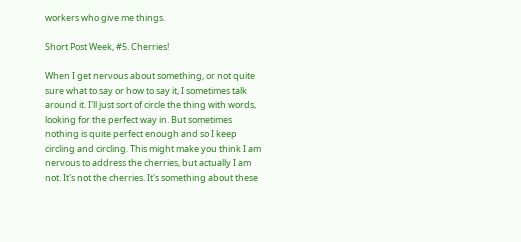workers who give me things.

Short Post Week, #5. Cherries!

When I get nervous about something, or not quite sure what to say or how to say it, I sometimes talk around it. I'll just sort of circle the thing with words, looking for the perfect way in. But sometimes nothing is quite perfect enough and so I keep circling and circling. This might make you think I am nervous to address the cherries, but actually I am not. It's not the cherries. It's something about these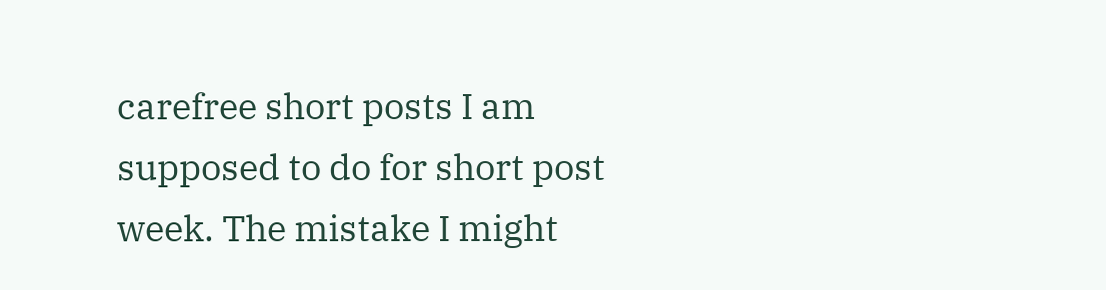carefree short posts I am supposed to do for short post week. The mistake I might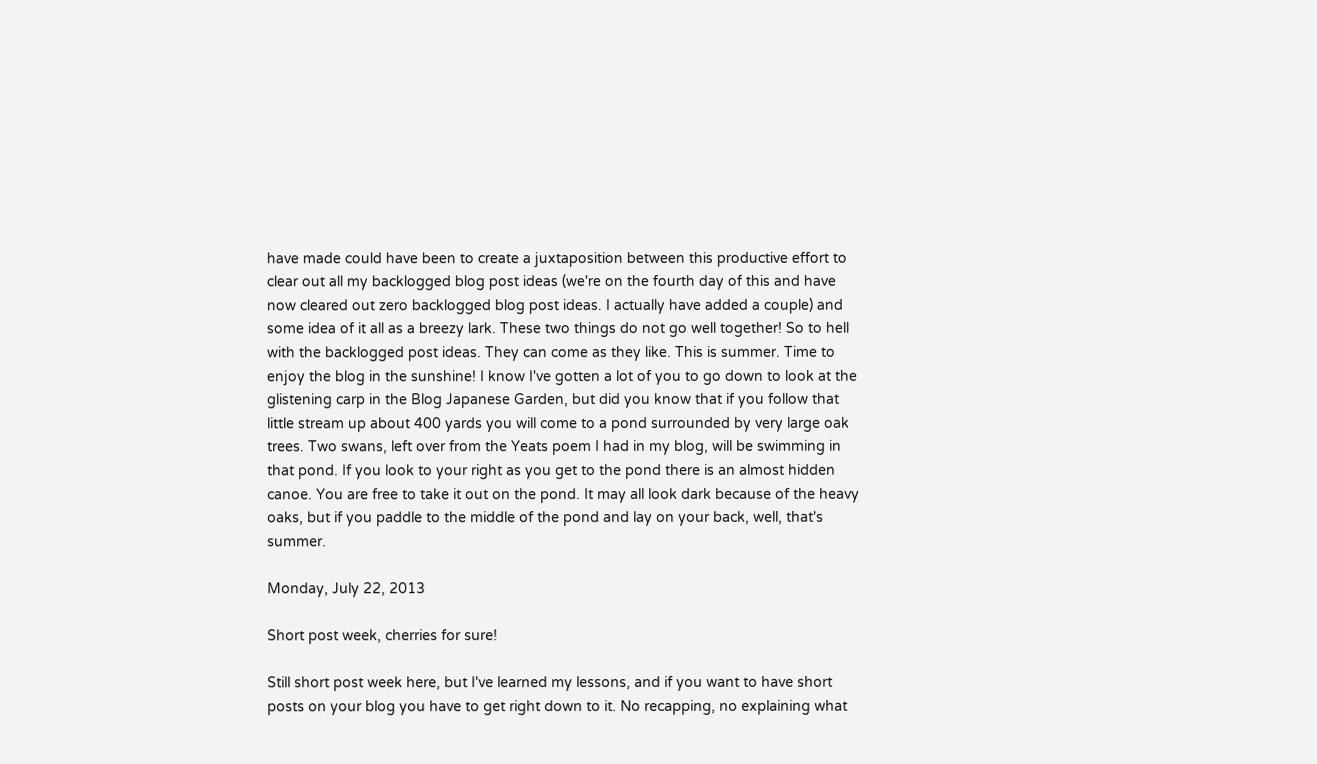have made could have been to create a juxtaposition between this productive effort to clear out all my backlogged blog post ideas (we're on the fourth day of this and have now cleared out zero backlogged blog post ideas. I actually have added a couple) and some idea of it all as a breezy lark. These two things do not go well together! So to hell with the backlogged post ideas. They can come as they like. This is summer. Time to enjoy the blog in the sunshine! I know I've gotten a lot of you to go down to look at the glistening carp in the Blog Japanese Garden, but did you know that if you follow that little stream up about 400 yards you will come to a pond surrounded by very large oak trees. Two swans, left over from the Yeats poem I had in my blog, will be swimming in that pond. If you look to your right as you get to the pond there is an almost hidden canoe. You are free to take it out on the pond. It may all look dark because of the heavy oaks, but if you paddle to the middle of the pond and lay on your back, well, that's summer.

Monday, July 22, 2013

Short post week, cherries for sure!

Still short post week here, but I've learned my lessons, and if you want to have short posts on your blog you have to get right down to it. No recapping, no explaining what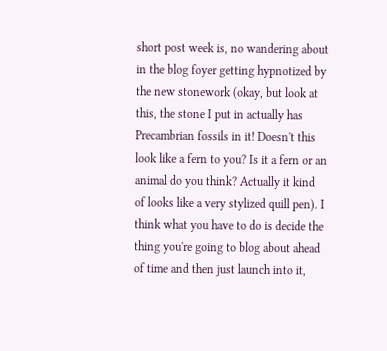short post week is, no wandering about in the blog foyer getting hypnotized by the new stonework (okay, but look at this, the stone I put in actually has Precambrian fossils in it! Doesn't this look like a fern to you? Is it a fern or an animal do you think? Actually it kind of looks like a very stylized quill pen). I think what you have to do is decide the thing you're going to blog about ahead of time and then just launch into it,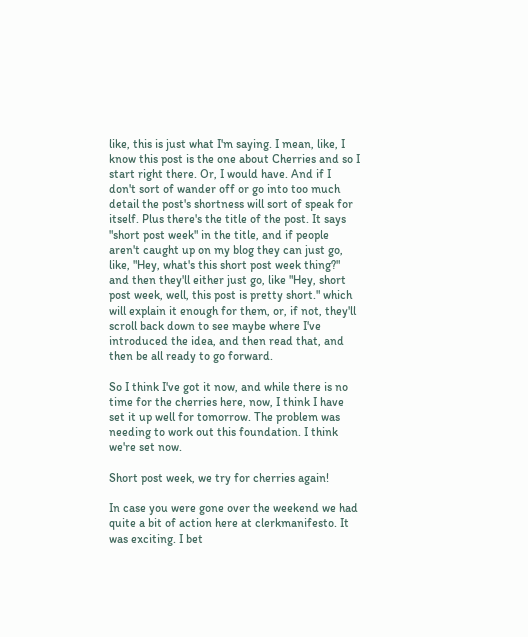like, this is just what I'm saying. I mean, like, I know this post is the one about Cherries and so I start right there. Or, I would have. And if I don't sort of wander off or go into too much detail the post's shortness will sort of speak for itself. Plus there's the title of the post. It says "short post week" in the title, and if people aren't caught up on my blog they can just go, like, "Hey, what's this short post week thing?" and then they'll either just go, like "Hey, short post week, well, this post is pretty short." which will explain it enough for them, or, if not, they'll scroll back down to see maybe where I've introduced the idea, and then read that, and then be all ready to go forward.

So I think I've got it now, and while there is no time for the cherries here, now, I think I have set it up well for tomorrow. The problem was needing to work out this foundation. I think we're set now.

Short post week, we try for cherries again!

In case you were gone over the weekend we had quite a bit of action here at clerkmanifesto. It was exciting. I bet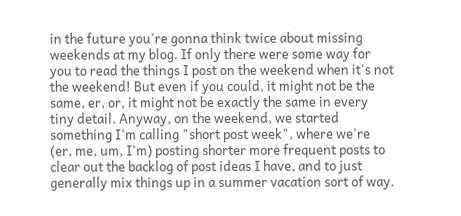in the future you're gonna think twice about missing weekends at my blog. If only there were some way for you to read the things I post on the weekend when it's not the weekend! But even if you could, it might not be the same, er, or, it might not be exactly the same in every tiny detail. Anyway, on the weekend, we started something I'm calling "short post week", where we're (er, me, um, I'm) posting shorter more frequent posts to clear out the backlog of post ideas I have, and to just generally mix things up in a summer vacation sort of way.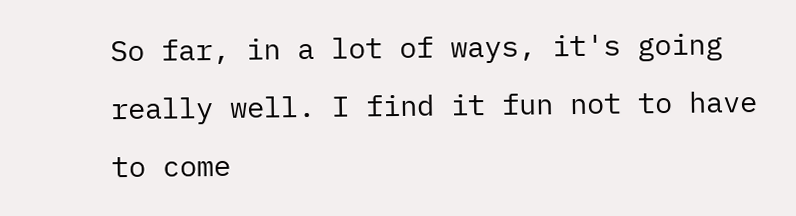So far, in a lot of ways, it's going really well. I find it fun not to have to come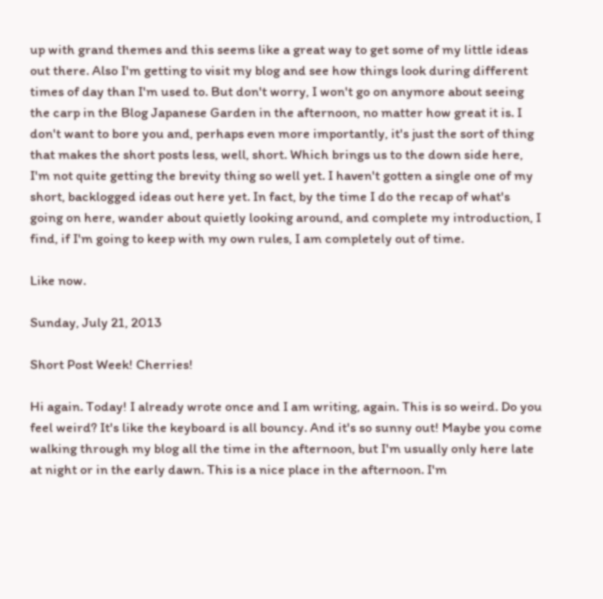up with grand themes and this seems like a great way to get some of my little ideas out there. Also I'm getting to visit my blog and see how things look during different times of day than I'm used to. But don't worry, I won't go on anymore about seeing the carp in the Blog Japanese Garden in the afternoon, no matter how great it is. I don't want to bore you and, perhaps even more importantly, it's just the sort of thing that makes the short posts less, well, short. Which brings us to the down side here, I'm not quite getting the brevity thing so well yet. I haven't gotten a single one of my short, backlogged ideas out here yet. In fact, by the time I do the recap of what's going on here, wander about quietly looking around, and complete my introduction, I find, if I'm going to keep with my own rules, I am completely out of time.

Like now.

Sunday, July 21, 2013

Short Post Week! Cherries!

Hi again. Today! I already wrote once and I am writing, again. This is so weird. Do you feel weird? It's like the keyboard is all bouncy. And it's so sunny out! Maybe you come walking through my blog all the time in the afternoon, but I'm usually only here late at night or in the early dawn. This is a nice place in the afternoon. I'm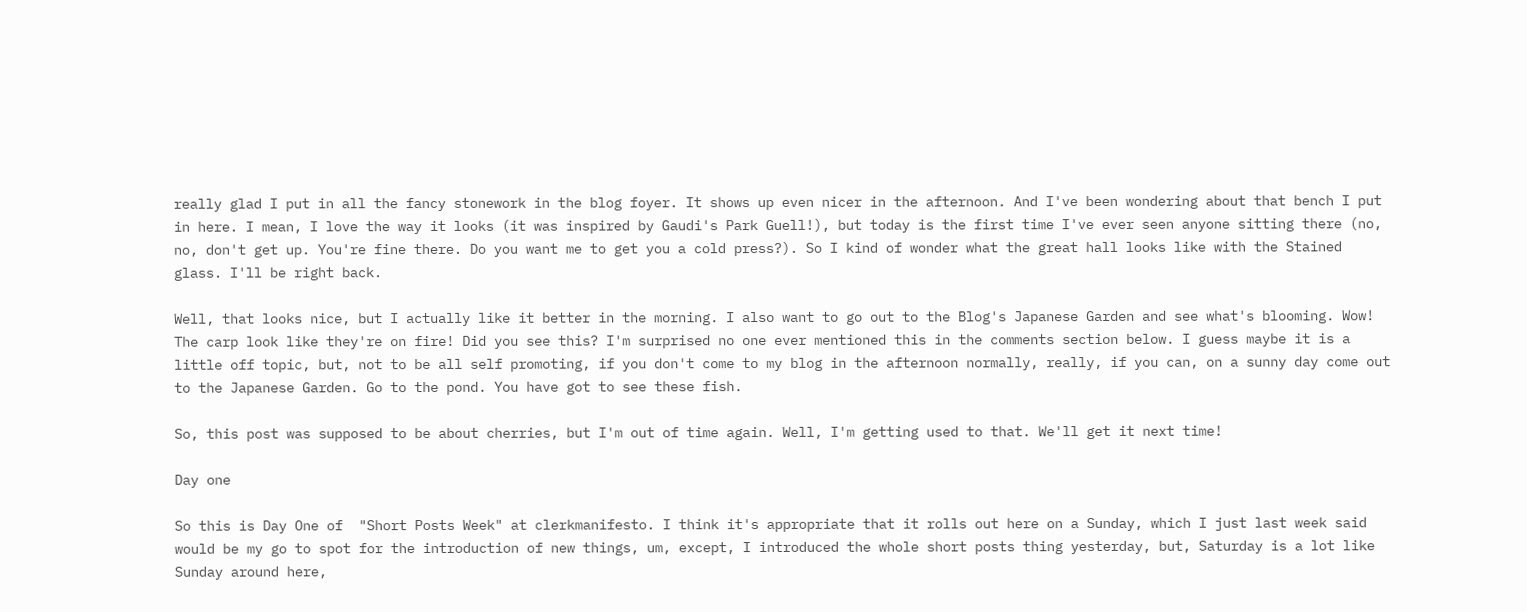really glad I put in all the fancy stonework in the blog foyer. It shows up even nicer in the afternoon. And I've been wondering about that bench I put in here. I mean, I love the way it looks (it was inspired by Gaudi's Park Guell!), but today is the first time I've ever seen anyone sitting there (no, no, don't get up. You're fine there. Do you want me to get you a cold press?). So I kind of wonder what the great hall looks like with the Stained glass. I'll be right back.

Well, that looks nice, but I actually like it better in the morning. I also want to go out to the Blog's Japanese Garden and see what's blooming. Wow! The carp look like they're on fire! Did you see this? I'm surprised no one ever mentioned this in the comments section below. I guess maybe it is a little off topic, but, not to be all self promoting, if you don't come to my blog in the afternoon normally, really, if you can, on a sunny day come out to the Japanese Garden. Go to the pond. You have got to see these fish.

So, this post was supposed to be about cherries, but I'm out of time again. Well, I'm getting used to that. We'll get it next time!

Day one

So this is Day One of  "Short Posts Week" at clerkmanifesto. I think it's appropriate that it rolls out here on a Sunday, which I just last week said would be my go to spot for the introduction of new things, um, except, I introduced the whole short posts thing yesterday, but, Saturday is a lot like Sunday around here,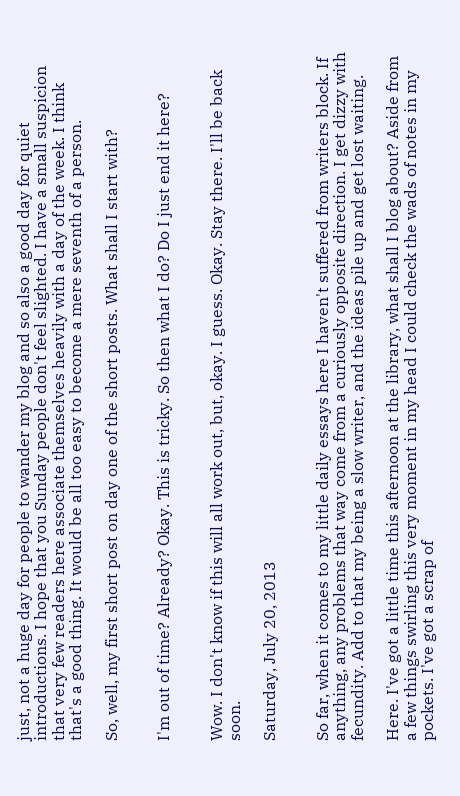just, not a huge day for people to wander my blog and so also a good day for quiet introductions. I hope that you Sunday people don't feel slighted. I have a small suspicion that very few readers here associate themselves heavily with a day of the week. I think that's a good thing. It would be all too easy to become a mere seventh of a person.

So, well, my first short post on day one of the short posts. What shall I start with?


I'm out of time? Already? Okay. This is tricky. So then what I do? Do I just end it here?


Wow. I don't know if this will all work out, but, okay. I guess. Okay. Stay there. I'll be back soon.

Saturday, July 20, 2013


So far, when it comes to my little daily essays here I haven't suffered from writers block. If anything, any problems that way come from a curiously opposite direction. I get dizzy with fecundity. Add to that my being a slow writer, and the ideas pile up and get lost waiting.

Here. I've got a little time this afternoon at the library, what shall I blog about? Aside from a few things swirling this very moment in my head I could check the wads of notes in my pockets. I've got a scrap of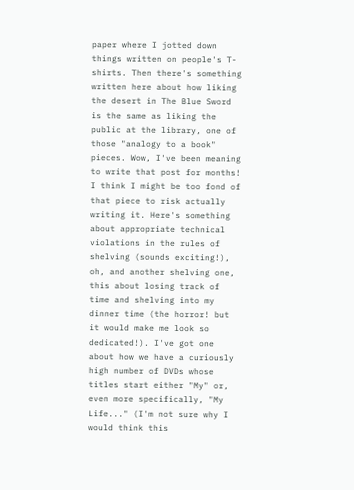paper where I jotted down things written on people's T-shirts. Then there's something written here about how liking the desert in The Blue Sword is the same as liking the public at the library, one of those "analogy to a book" pieces. Wow, I've been meaning to write that post for months! I think I might be too fond of that piece to risk actually writing it. Here's something about appropriate technical violations in the rules of shelving (sounds exciting!), oh, and another shelving one, this about losing track of time and shelving into my dinner time (the horror! but it would make me look so dedicated!). I've got one about how we have a curiously high number of DVDs whose titles start either "My" or, even more specifically, "My Life..." (I'm not sure why I would think this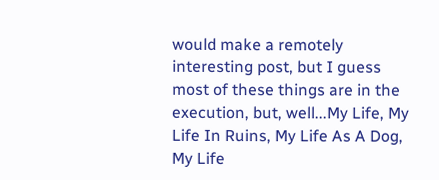would make a remotely interesting post, but I guess most of these things are in the execution, but, well...My Life, My Life In Ruins, My Life As A Dog, My Life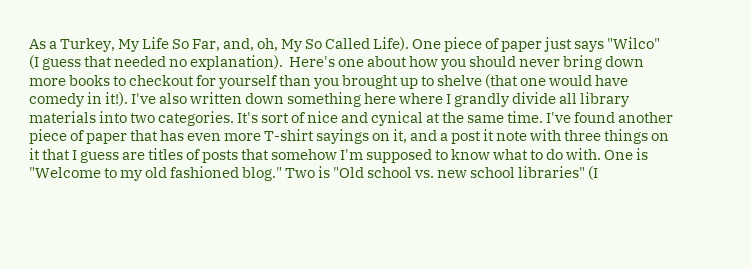As a Turkey, My Life So Far, and, oh, My So Called Life). One piece of paper just says "Wilco"  (I guess that needed no explanation).  Here's one about how you should never bring down more books to checkout for yourself than you brought up to shelve (that one would have comedy in it!). I've also written down something here where I grandly divide all library materials into two categories. It's sort of nice and cynical at the same time. I've found another piece of paper that has even more T-shirt sayings on it, and a post it note with three things on it that I guess are titles of posts that somehow I'm supposed to know what to do with. One is "Welcome to my old fashioned blog." Two is "Old school vs. new school libraries" (I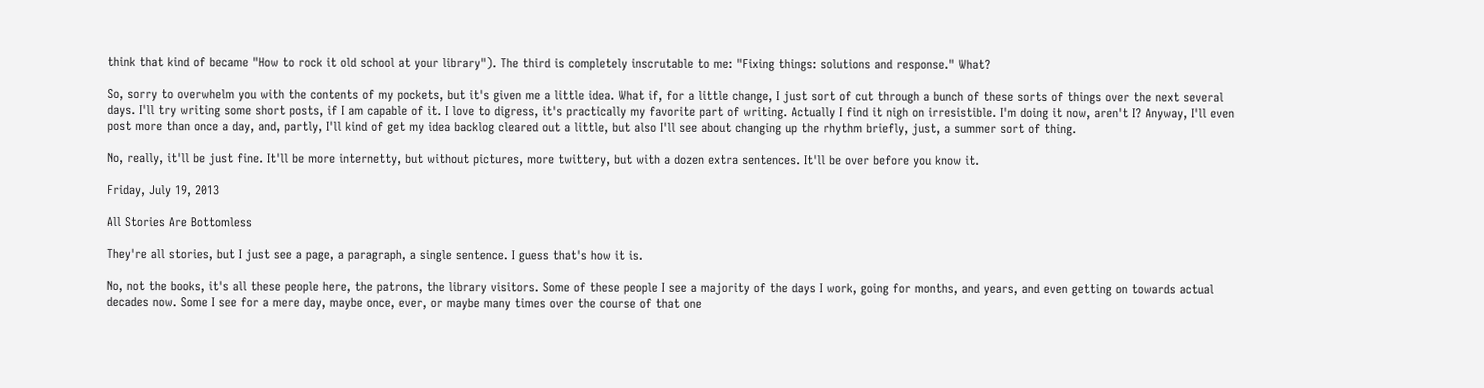think that kind of became "How to rock it old school at your library"). The third is completely inscrutable to me: "Fixing things: solutions and response." What?

So, sorry to overwhelm you with the contents of my pockets, but it's given me a little idea. What if, for a little change, I just sort of cut through a bunch of these sorts of things over the next several days. I'll try writing some short posts, if I am capable of it. I love to digress, it's practically my favorite part of writing. Actually I find it nigh on irresistible. I'm doing it now, aren't I? Anyway, I'll even post more than once a day, and, partly, I'll kind of get my idea backlog cleared out a little, but also I'll see about changing up the rhythm briefly, just, a summer sort of thing.

No, really, it'll be just fine. It'll be more internetty, but without pictures, more twittery, but with a dozen extra sentences. It'll be over before you know it.

Friday, July 19, 2013

All Stories Are Bottomless

They're all stories, but I just see a page, a paragraph, a single sentence. I guess that's how it is.

No, not the books, it's all these people here, the patrons, the library visitors. Some of these people I see a majority of the days I work, going for months, and years, and even getting on towards actual decades now. Some I see for a mere day, maybe once, ever, or maybe many times over the course of that one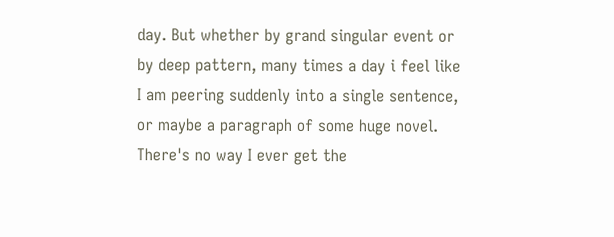day. But whether by grand singular event or by deep pattern, many times a day i feel like I am peering suddenly into a single sentence, or maybe a paragraph of some huge novel. There's no way I ever get the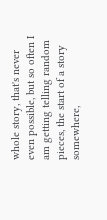whole story, that's never even possible, but so often I am getting telling random pieces, the start of a story somewhere,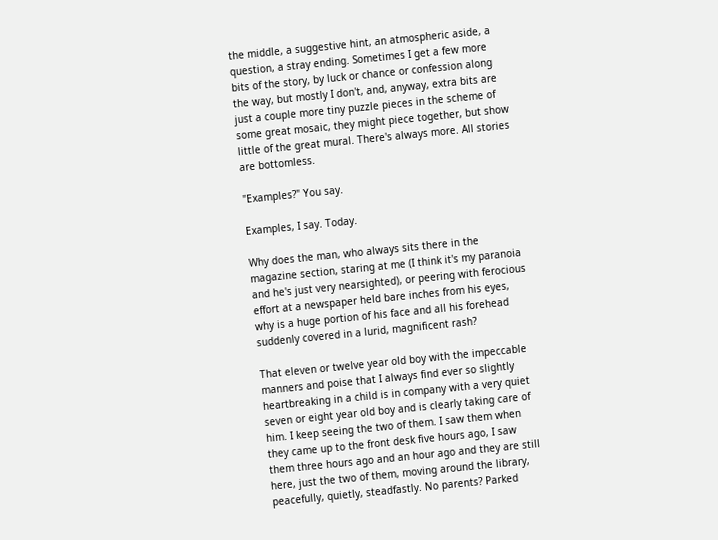the middle, a suggestive hint, an atmospheric aside, a question, a stray ending. Sometimes I get a few more bits of the story, by luck or chance or confession along the way, but mostly I don't, and, anyway, extra bits are just a couple more tiny puzzle pieces in the scheme of some great mosaic, they might piece together, but show little of the great mural. There's always more. All stories are bottomless.

"Examples?" You say.

Examples, I say. Today.

Why does the man, who always sits there in the magazine section, staring at me (I think it's my paranoia and he's just very nearsighted), or peering with ferocious effort at a newspaper held bare inches from his eyes, why is a huge portion of his face and all his forehead suddenly covered in a lurid, magnificent rash?

That eleven or twelve year old boy with the impeccable manners and poise that I always find ever so slightly heartbreaking in a child is in company with a very quiet seven or eight year old boy and is clearly taking care of him. I keep seeing the two of them. I saw them when they came up to the front desk five hours ago, I saw them three hours ago and an hour ago and they are still here, just the two of them, moving around the library, peacefully, quietly, steadfastly. No parents? Parked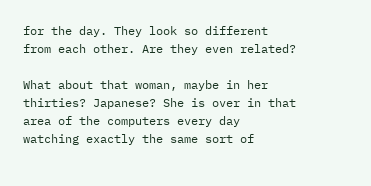for the day. They look so different from each other. Are they even related?

What about that woman, maybe in her thirties? Japanese? She is over in that area of the computers every day watching exactly the same sort of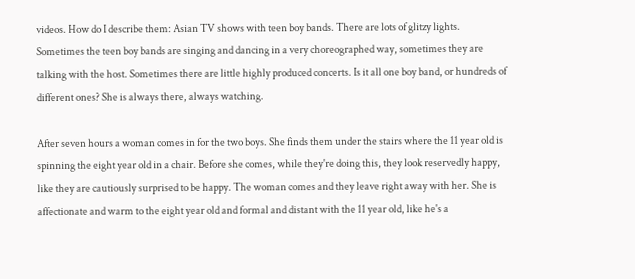videos. How do I describe them: Asian TV shows with teen boy bands. There are lots of glitzy lights. Sometimes the teen boy bands are singing and dancing in a very choreographed way, sometimes they are talking with the host. Sometimes there are little highly produced concerts. Is it all one boy band, or hundreds of different ones? She is always there, always watching.

After seven hours a woman comes in for the two boys. She finds them under the stairs where the 11 year old is spinning the eight year old in a chair. Before she comes, while they're doing this, they look reservedly happy, like they are cautiously surprised to be happy. The woman comes and they leave right away with her. She is affectionate and warm to the eight year old and formal and distant with the 11 year old, like he's a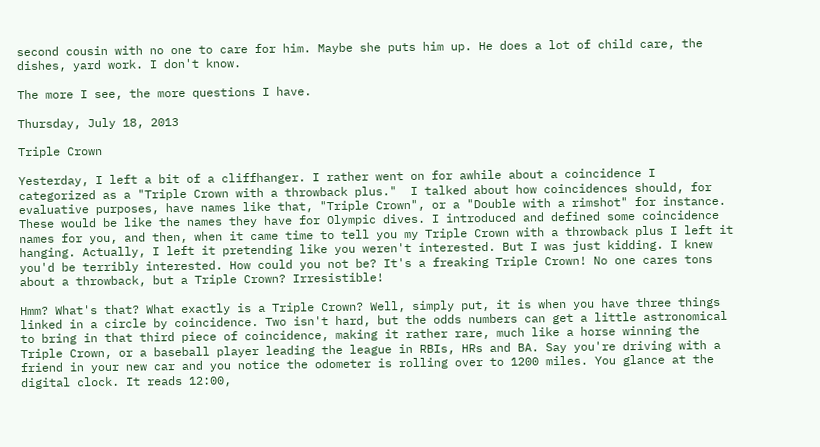second cousin with no one to care for him. Maybe she puts him up. He does a lot of child care, the dishes, yard work. I don't know.

The more I see, the more questions I have.

Thursday, July 18, 2013

Triple Crown

Yesterday, I left a bit of a cliffhanger. I rather went on for awhile about a coincidence I categorized as a "Triple Crown with a throwback plus."  I talked about how coincidences should, for evaluative purposes, have names like that, "Triple Crown", or a "Double with a rimshot" for instance. These would be like the names they have for Olympic dives. I introduced and defined some coincidence names for you, and then, when it came time to tell you my Triple Crown with a throwback plus I left it hanging. Actually, I left it pretending like you weren't interested. But I was just kidding. I knew you'd be terribly interested. How could you not be? It's a freaking Triple Crown! No one cares tons about a throwback, but a Triple Crown? Irresistible!

Hmm? What's that? What exactly is a Triple Crown? Well, simply put, it is when you have three things linked in a circle by coincidence. Two isn't hard, but the odds numbers can get a little astronomical to bring in that third piece of coincidence, making it rather rare, much like a horse winning the Triple Crown, or a baseball player leading the league in RBIs, HRs and BA. Say you're driving with a friend in your new car and you notice the odometer is rolling over to 1200 miles. You glance at the digital clock. It reads 12:00,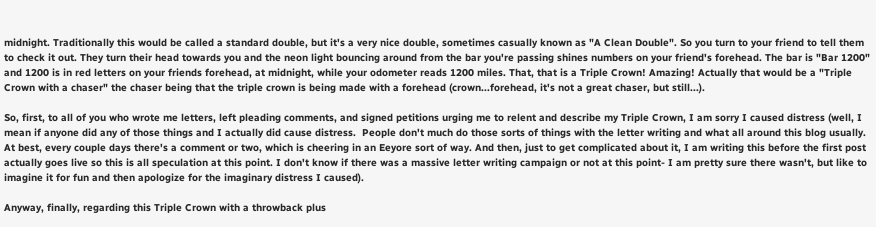midnight. Traditionally this would be called a standard double, but it's a very nice double, sometimes casually known as "A Clean Double". So you turn to your friend to tell them to check it out. They turn their head towards you and the neon light bouncing around from the bar you're passing shines numbers on your friend's forehead. The bar is "Bar 1200" and 1200 is in red letters on your friends forehead, at midnight, while your odometer reads 1200 miles. That, that is a Triple Crown! Amazing! Actually that would be a "Triple Crown with a chaser" the chaser being that the triple crown is being made with a forehead (crown...forehead, it's not a great chaser, but still...).

So, first, to all of you who wrote me letters, left pleading comments, and signed petitions urging me to relent and describe my Triple Crown, I am sorry I caused distress (well, I mean if anyone did any of those things and I actually did cause distress.  People don't much do those sorts of things with the letter writing and what all around this blog usually. At best, every couple days there's a comment or two, which is cheering in an Eeyore sort of way. And then, just to get complicated about it, I am writing this before the first post actually goes live so this is all speculation at this point. I don't know if there was a massive letter writing campaign or not at this point- I am pretty sure there wasn't, but like to imagine it for fun and then apologize for the imaginary distress I caused).

Anyway, finally, regarding this Triple Crown with a throwback plus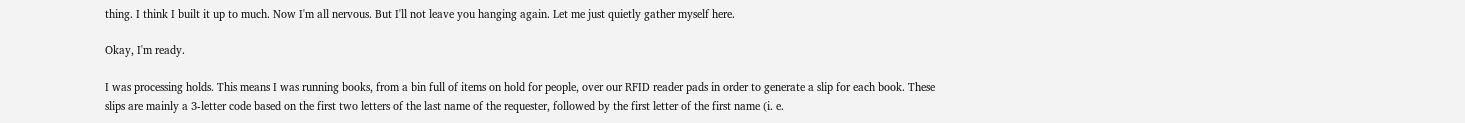thing. I think I built it up to much. Now I'm all nervous. But I'll not leave you hanging again. Let me just quietly gather myself here.

Okay, I'm ready.

I was processing holds. This means I was running books, from a bin full of items on hold for people, over our RFID reader pads in order to generate a slip for each book. These slips are mainly a 3-letter code based on the first two letters of the last name of the requester, followed by the first letter of the first name (i. e.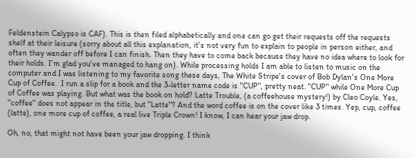Feldenstein Calypso is CAF). This is then filed alphabetically and one can go get their requests off the requests shelf at their leisure (sorry about all this explanation, it's not very fun to explain to people in person either, and often they wander off before I can finish. Then they have to come back because they have no idea where to look for their holds. I'm glad you've managed to hang on). While processing holds I am able to listen to music on the computer and I was listening to my favorite song these days, The White Stripe's cover of Bob Dylan's One More Cup of Coffee.  I run a slip for a book and the 3-letter name code is "CUP", pretty neat. "CUP" while One More Cup of Coffee was playing. But what was the book on hold? Latte Trouble, (a coffeehouse mystery!) by Cleo Coyle. Yes, "coffee" does not appear in the title, but "Latte"? And the word coffee is on the cover like 3 times. Yep, cup, coffee (latte), one more cup of coffee, a real live Triple Crown! I know, I can hear your jaw drop.

Oh, no, that might not have been your jaw dropping. I think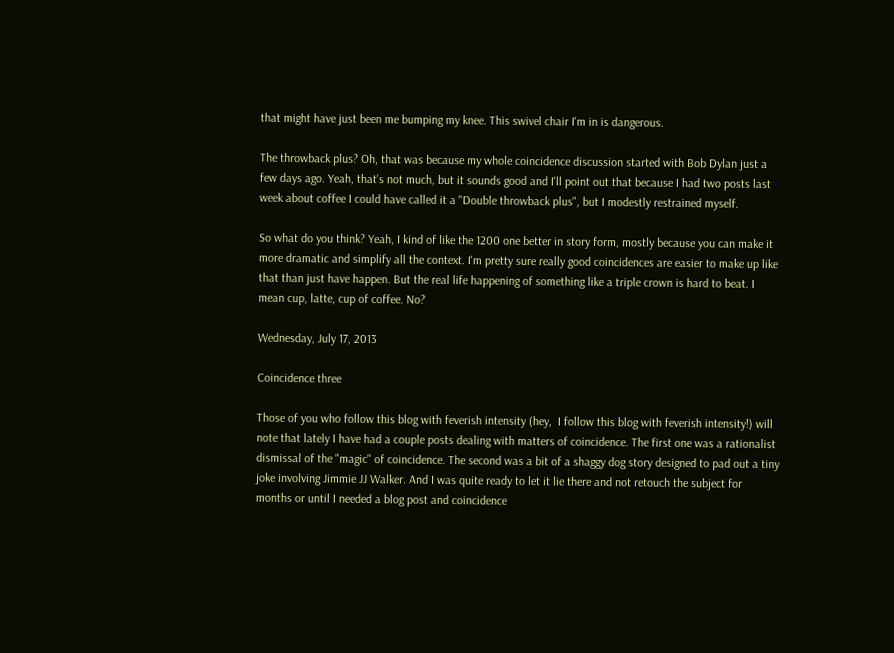that might have just been me bumping my knee. This swivel chair I'm in is dangerous.

The throwback plus? Oh, that was because my whole coincidence discussion started with Bob Dylan just a few days ago. Yeah, that's not much, but it sounds good and I'll point out that because I had two posts last week about coffee I could have called it a "Double throwback plus", but I modestly restrained myself.

So what do you think? Yeah, I kind of like the 1200 one better in story form, mostly because you can make it more dramatic and simplify all the context. I'm pretty sure really good coincidences are easier to make up like that than just have happen. But the real life happening of something like a triple crown is hard to beat. I mean cup, latte, cup of coffee. No?

Wednesday, July 17, 2013

Coincidence three

Those of you who follow this blog with feverish intensity (hey,  I follow this blog with feverish intensity!) will note that lately I have had a couple posts dealing with matters of coincidence. The first one was a rationalist dismissal of the "magic" of coincidence. The second was a bit of a shaggy dog story designed to pad out a tiny joke involving Jimmie JJ Walker. And I was quite ready to let it lie there and not retouch the subject for months or until I needed a blog post and coincidence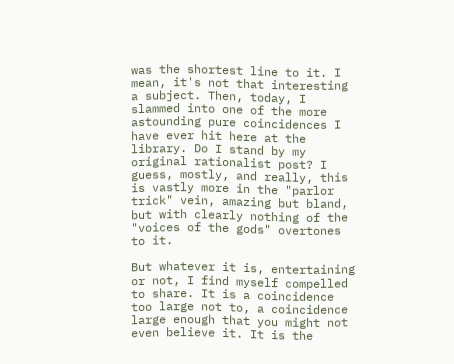was the shortest line to it. I mean, it's not that interesting a subject. Then, today, I slammed into one of the more astounding pure coincidences I have ever hit here at the library. Do I stand by my original rationalist post? I guess, mostly, and really, this is vastly more in the "parlor trick" vein, amazing but bland, but with clearly nothing of the "voices of the gods" overtones to it.

But whatever it is, entertaining or not, I find myself compelled to share. It is a coincidence too large not to, a coincidence large enough that you might not even believe it. It is the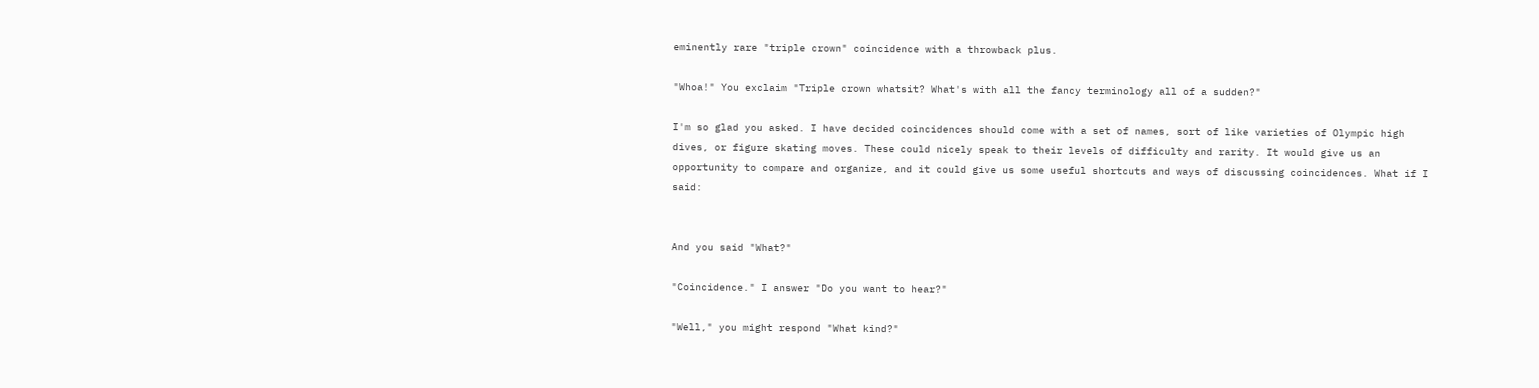eminently rare "triple crown" coincidence with a throwback plus.

"Whoa!" You exclaim "Triple crown whatsit? What's with all the fancy terminology all of a sudden?"

I'm so glad you asked. I have decided coincidences should come with a set of names, sort of like varieties of Olympic high dives, or figure skating moves. These could nicely speak to their levels of difficulty and rarity. It would give us an opportunity to compare and organize, and it could give us some useful shortcuts and ways of discussing coincidences. What if I said:


And you said "What?"

"Coincidence." I answer "Do you want to hear?"

"Well," you might respond "What kind?"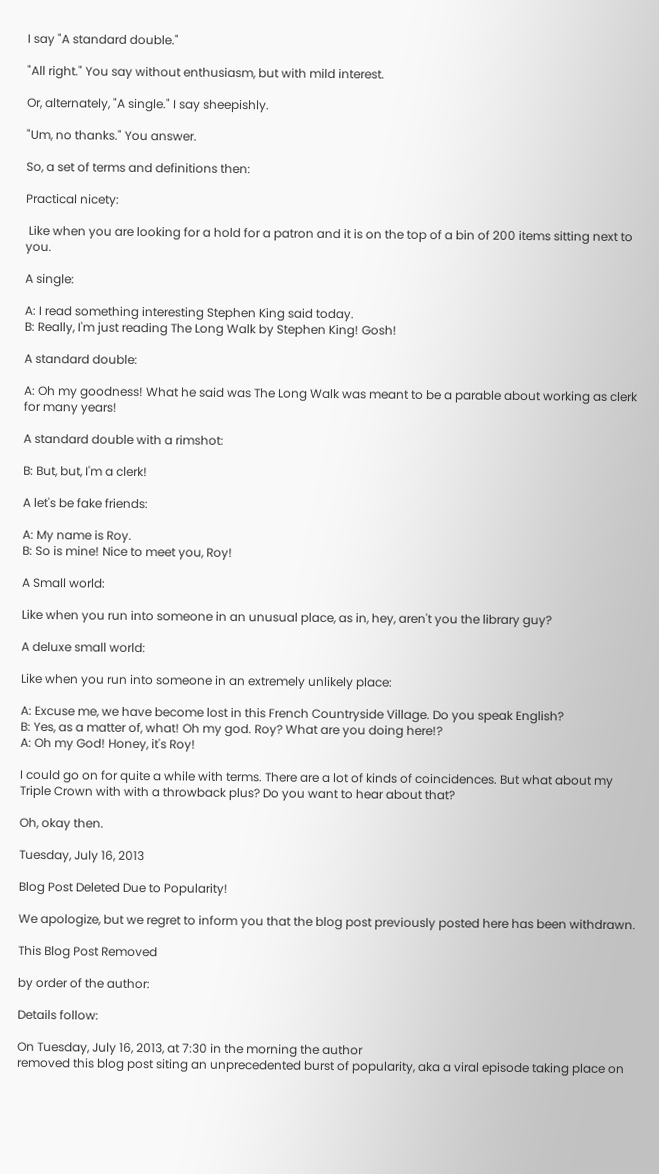I say "A standard double."

"All right." You say without enthusiasm, but with mild interest.

Or, alternately, "A single." I say sheepishly.

"Um, no thanks." You answer.

So, a set of terms and definitions then:

Practical nicety:

 Like when you are looking for a hold for a patron and it is on the top of a bin of 200 items sitting next to you.

A single:

A: I read something interesting Stephen King said today.
B: Really, I'm just reading The Long Walk by Stephen King! Gosh!

A standard double:

A: Oh my goodness! What he said was The Long Walk was meant to be a parable about working as clerk for many years!

A standard double with a rimshot:

B: But, but, I'm a clerk!

A let's be fake friends:

A: My name is Roy.
B: So is mine! Nice to meet you, Roy!

A Small world:

Like when you run into someone in an unusual place, as in, hey, aren't you the library guy?

A deluxe small world:

Like when you run into someone in an extremely unlikely place:

A: Excuse me, we have become lost in this French Countryside Village. Do you speak English?
B: Yes, as a matter of, what! Oh my god. Roy? What are you doing here!?
A: Oh my God! Honey, it's Roy!

I could go on for quite a while with terms. There are a lot of kinds of coincidences. But what about my Triple Crown with with a throwback plus? Do you want to hear about that?

Oh, okay then.

Tuesday, July 16, 2013

Blog Post Deleted Due to Popularity!

We apologize, but we regret to inform you that the blog post previously posted here has been withdrawn.

This Blog Post Removed

by order of the author:

Details follow:

On Tuesday, July 16, 2013, at 7:30 in the morning the author
removed this blog post siting an unprecedented burst of popularity, aka a viral episode taking place on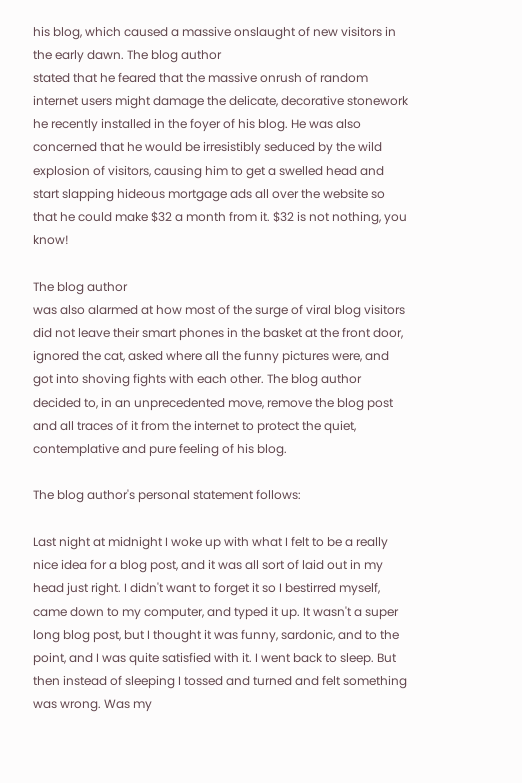his blog, which caused a massive onslaught of new visitors in the early dawn. The blog author
stated that he feared that the massive onrush of random internet users might damage the delicate, decorative stonework he recently installed in the foyer of his blog. He was also concerned that he would be irresistibly seduced by the wild explosion of visitors, causing him to get a swelled head and start slapping hideous mortgage ads all over the website so that he could make $32 a month from it. $32 is not nothing, you know!

The blog author
was also alarmed at how most of the surge of viral blog visitors did not leave their smart phones in the basket at the front door, ignored the cat, asked where all the funny pictures were, and got into shoving fights with each other. The blog author
decided to, in an unprecedented move, remove the blog post and all traces of it from the internet to protect the quiet, contemplative and pure feeling of his blog.

The blog author's personal statement follows:

Last night at midnight I woke up with what I felt to be a really nice idea for a blog post, and it was all sort of laid out in my head just right. I didn't want to forget it so I bestirred myself, came down to my computer, and typed it up. It wasn't a super long blog post, but I thought it was funny, sardonic, and to the point, and I was quite satisfied with it. I went back to sleep. But then instead of sleeping I tossed and turned and felt something was wrong. Was my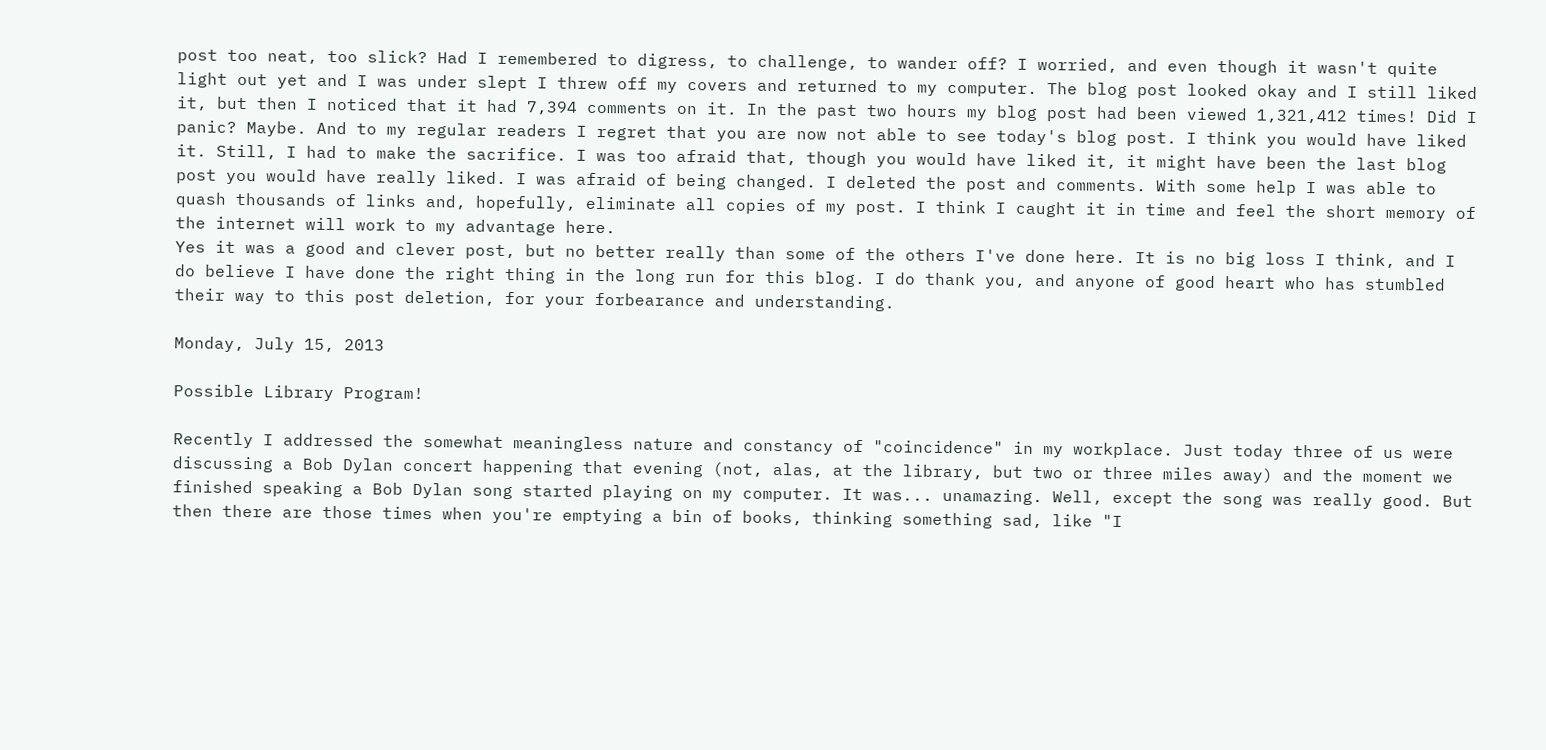post too neat, too slick? Had I remembered to digress, to challenge, to wander off? I worried, and even though it wasn't quite light out yet and I was under slept I threw off my covers and returned to my computer. The blog post looked okay and I still liked it, but then I noticed that it had 7,394 comments on it. In the past two hours my blog post had been viewed 1,321,412 times! Did I panic? Maybe. And to my regular readers I regret that you are now not able to see today's blog post. I think you would have liked it. Still, I had to make the sacrifice. I was too afraid that, though you would have liked it, it might have been the last blog post you would have really liked. I was afraid of being changed. I deleted the post and comments. With some help I was able to quash thousands of links and, hopefully, eliminate all copies of my post. I think I caught it in time and feel the short memory of the internet will work to my advantage here.
Yes it was a good and clever post, but no better really than some of the others I've done here. It is no big loss I think, and I do believe I have done the right thing in the long run for this blog. I do thank you, and anyone of good heart who has stumbled their way to this post deletion, for your forbearance and understanding.

Monday, July 15, 2013

Possible Library Program!

Recently I addressed the somewhat meaningless nature and constancy of "coincidence" in my workplace. Just today three of us were discussing a Bob Dylan concert happening that evening (not, alas, at the library, but two or three miles away) and the moment we finished speaking a Bob Dylan song started playing on my computer. It was... unamazing. Well, except the song was really good. But then there are those times when you're emptying a bin of books, thinking something sad, like "I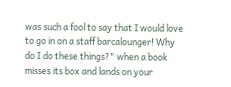was such a fool to say that I would love to go in on a staff barcalounger! Why do I do these things?" when a book misses its box and lands on your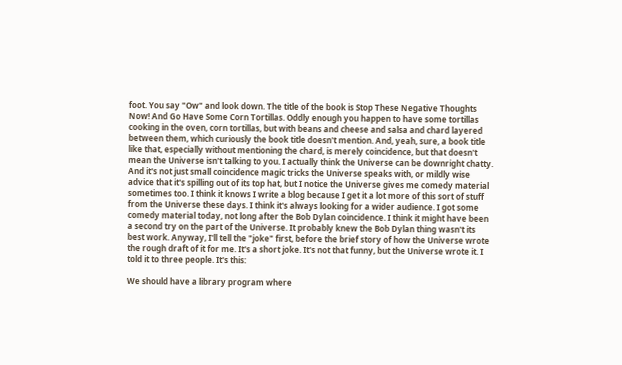foot. You say "Ow" and look down. The title of the book is Stop These Negative Thoughts Now! And Go Have Some Corn Tortillas. Oddly enough you happen to have some tortillas cooking in the oven, corn tortillas, but with beans and cheese and salsa and chard layered between them, which curiously the book title doesn't mention. And, yeah, sure, a book title like that, especially without mentioning the chard, is merely coincidence, but that doesn't mean the Universe isn't talking to you. I actually think the Universe can be downright chatty. And it's not just small coincidence magic tricks the Universe speaks with, or mildly wise advice that it's spilling out of its top hat, but I notice the Universe gives me comedy material sometimes too. I think it knows I write a blog because I get it a lot more of this sort of stuff from the Universe these days. I think it's always looking for a wider audience. I got some comedy material today, not long after the Bob Dylan coincidence. I think it might have been a second try on the part of the Universe. It probably knew the Bob Dylan thing wasn't its best work. Anyway, I'll tell the "joke" first, before the brief story of how the Universe wrote the rough draft of it for me. It's a short joke. It's not that funny, but the Universe wrote it. I told it to three people. It's this:

We should have a library program where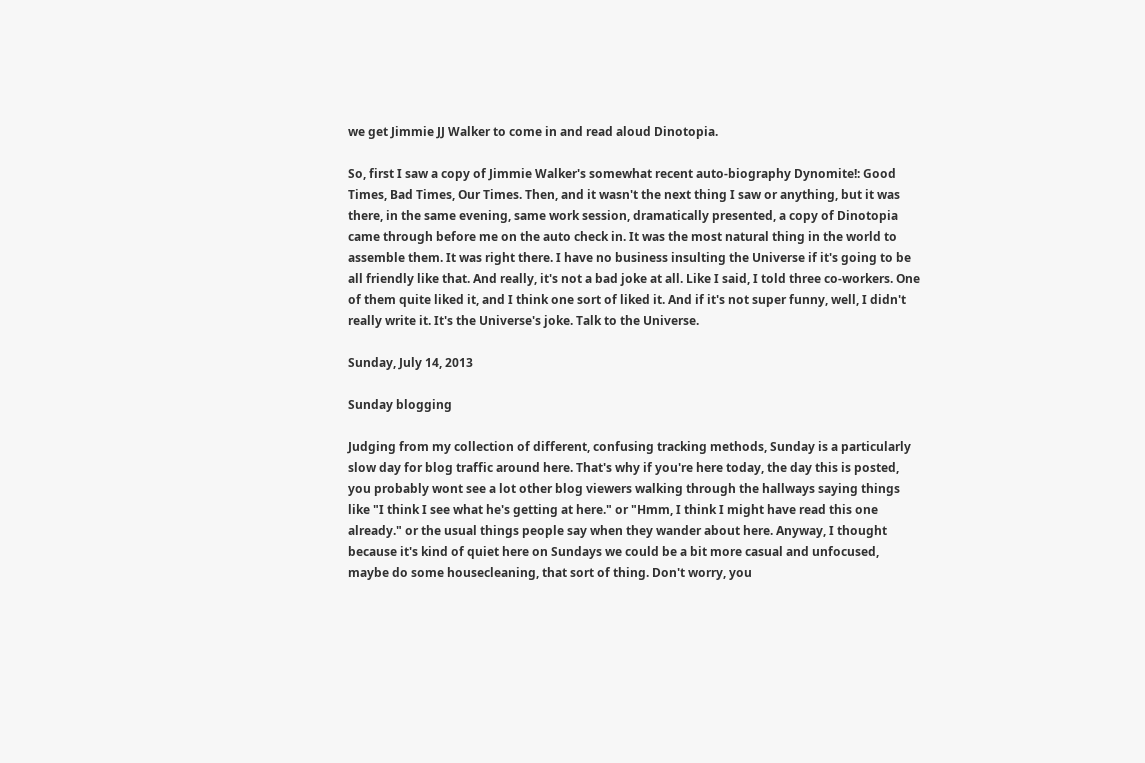we get Jimmie JJ Walker to come in and read aloud Dinotopia.

So, first I saw a copy of Jimmie Walker's somewhat recent auto-biography Dynomite!: Good Times, Bad Times, Our Times. Then, and it wasn't the next thing I saw or anything, but it was there, in the same evening, same work session, dramatically presented, a copy of Dinotopia came through before me on the auto check in. It was the most natural thing in the world to assemble them. It was right there. I have no business insulting the Universe if it's going to be all friendly like that. And really, it's not a bad joke at all. Like I said, I told three co-workers. One of them quite liked it, and I think one sort of liked it. And if it's not super funny, well, I didn't really write it. It's the Universe's joke. Talk to the Universe.

Sunday, July 14, 2013

Sunday blogging

Judging from my collection of different, confusing tracking methods, Sunday is a particularly slow day for blog traffic around here. That's why if you're here today, the day this is posted, you probably wont see a lot other blog viewers walking through the hallways saying things like "I think I see what he's getting at here." or "Hmm, I think I might have read this one already." or the usual things people say when they wander about here. Anyway, I thought because it's kind of quiet here on Sundays we could be a bit more casual and unfocused, maybe do some housecleaning, that sort of thing. Don't worry, you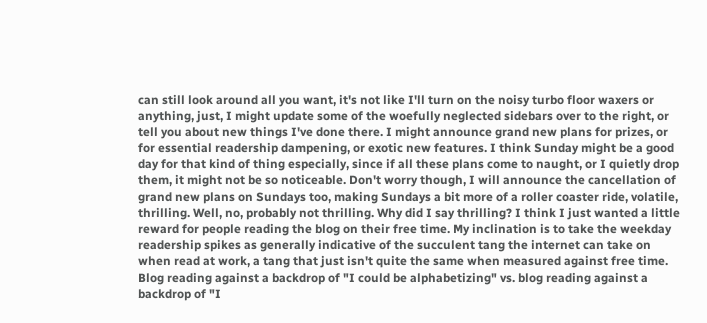can still look around all you want, it's not like I'll turn on the noisy turbo floor waxers or anything, just, I might update some of the woefully neglected sidebars over to the right, or tell you about new things I've done there. I might announce grand new plans for prizes, or for essential readership dampening, or exotic new features. I think Sunday might be a good day for that kind of thing especially, since if all these plans come to naught, or I quietly drop them, it might not be so noticeable. Don't worry though, I will announce the cancellation of grand new plans on Sundays too, making Sundays a bit more of a roller coaster ride, volatile, thrilling. Well, no, probably not thrilling. Why did I say thrilling? I think I just wanted a little reward for people reading the blog on their free time. My inclination is to take the weekday readership spikes as generally indicative of the succulent tang the internet can take on when read at work, a tang that just isn't quite the same when measured against free time. Blog reading against a backdrop of "I could be alphabetizing" vs. blog reading against a backdrop of "I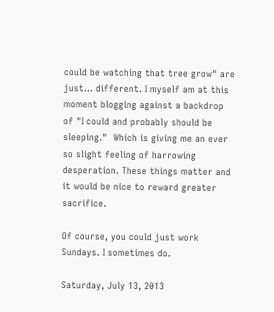could be watching that tree grow" are just... different. I myself am at this moment blogging against a backdrop of "I could and probably should be sleeping."  Which is giving me an ever so slight feeling of harrowing desperation. These things matter and it would be nice to reward greater sacrifice.

Of course, you could just work Sundays. I sometimes do.

Saturday, July 13, 2013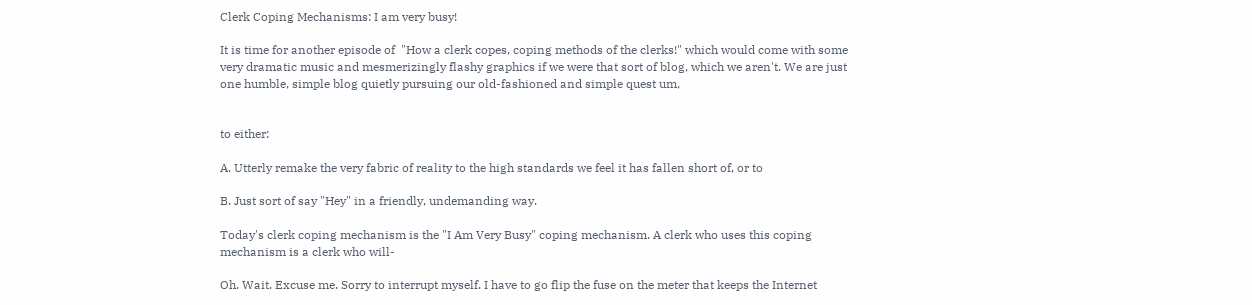Clerk Coping Mechanisms: I am very busy!

It is time for another episode of  "How a clerk copes, coping methods of the clerks!" which would come with some very dramatic music and mesmerizingly flashy graphics if we were that sort of blog, which we aren't. We are just one humble, simple blog quietly pursuing our old-fashioned and simple quest um,


to either:

A. Utterly remake the very fabric of reality to the high standards we feel it has fallen short of, or to

B. Just sort of say "Hey" in a friendly, undemanding way.

Today's clerk coping mechanism is the "I Am Very Busy" coping mechanism. A clerk who uses this coping mechanism is a clerk who will-

Oh. Wait. Excuse me. Sorry to interrupt myself. I have to go flip the fuse on the meter that keeps the Internet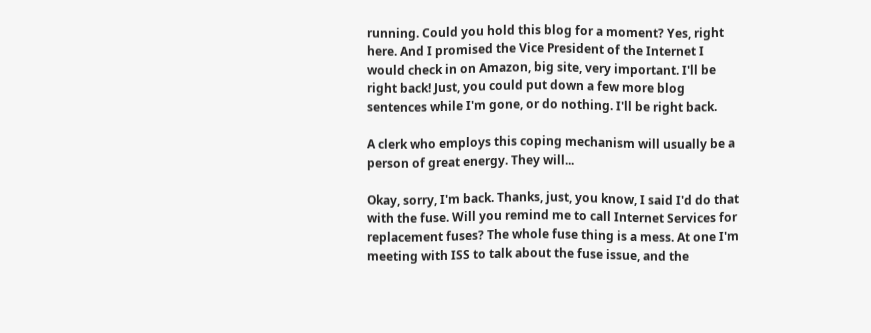running. Could you hold this blog for a moment? Yes, right here. And I promised the Vice President of the Internet I would check in on Amazon, big site, very important. I'll be right back! Just, you could put down a few more blog sentences while I'm gone, or do nothing. I'll be right back.

A clerk who employs this coping mechanism will usually be a person of great energy. They will...

Okay, sorry, I'm back. Thanks, just, you know, I said I'd do that with the fuse. Will you remind me to call Internet Services for replacement fuses? The whole fuse thing is a mess. At one I'm meeting with ISS to talk about the fuse issue, and the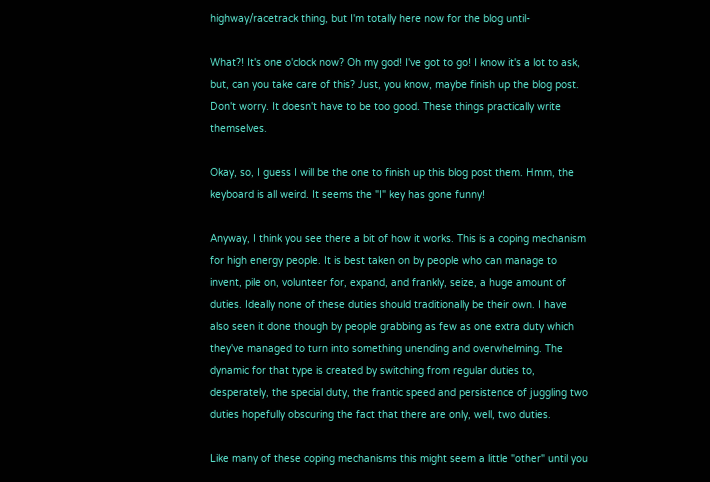highway/racetrack thing, but I'm totally here now for the blog until-

What?! It's one o'clock now? Oh my god! I've got to go! I know it's a lot to ask, but, can you take care of this? Just, you know, maybe finish up the blog post. Don't worry. It doesn't have to be too good. These things practically write themselves.

Okay, so, I guess I will be the one to finish up this blog post them. Hmm, the keyboard is all weird. It seems the "I" key has gone funny!

Anyway, I think you see there a bit of how it works. This is a coping mechanism for high energy people. It is best taken on by people who can manage to invent, pile on, volunteer for, expand, and frankly, seize, a huge amount of duties. Ideally none of these duties should traditionally be their own. I have also seen it done though by people grabbing as few as one extra duty which they've managed to turn into something unending and overwhelming. The dynamic for that type is created by switching from regular duties to, desperately, the special duty, the frantic speed and persistence of juggling two duties hopefully obscuring the fact that there are only, well, two duties.

Like many of these coping mechanisms this might seem a little "other" until you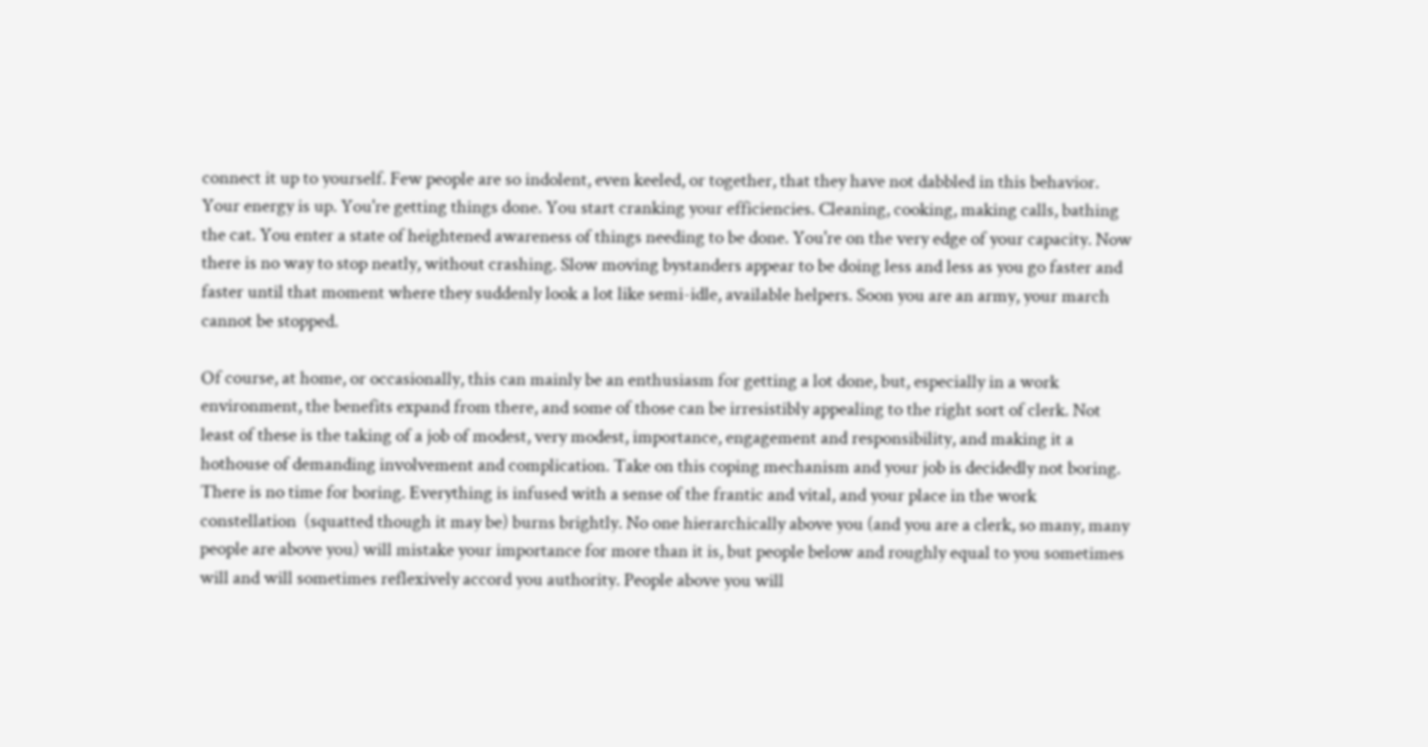connect it up to yourself. Few people are so indolent, even keeled, or together, that they have not dabbled in this behavior. Your energy is up. You're getting things done. You start cranking your efficiencies. Cleaning, cooking, making calls, bathing the cat. You enter a state of heightened awareness of things needing to be done. You're on the very edge of your capacity. Now there is no way to stop neatly, without crashing. Slow moving bystanders appear to be doing less and less as you go faster and faster until that moment where they suddenly look a lot like semi-idle, available helpers. Soon you are an army, your march cannot be stopped.

Of course, at home, or occasionally, this can mainly be an enthusiasm for getting a lot done, but, especially in a work environment, the benefits expand from there, and some of those can be irresistibly appealing to the right sort of clerk. Not least of these is the taking of a job of modest, very modest, importance, engagement and responsibility, and making it a hothouse of demanding involvement and complication. Take on this coping mechanism and your job is decidedly not boring. There is no time for boring. Everything is infused with a sense of the frantic and vital, and your place in the work constellation  (squatted though it may be) burns brightly. No one hierarchically above you (and you are a clerk, so many, many people are above you) will mistake your importance for more than it is, but people below and roughly equal to you sometimes will and will sometimes reflexively accord you authority. People above you will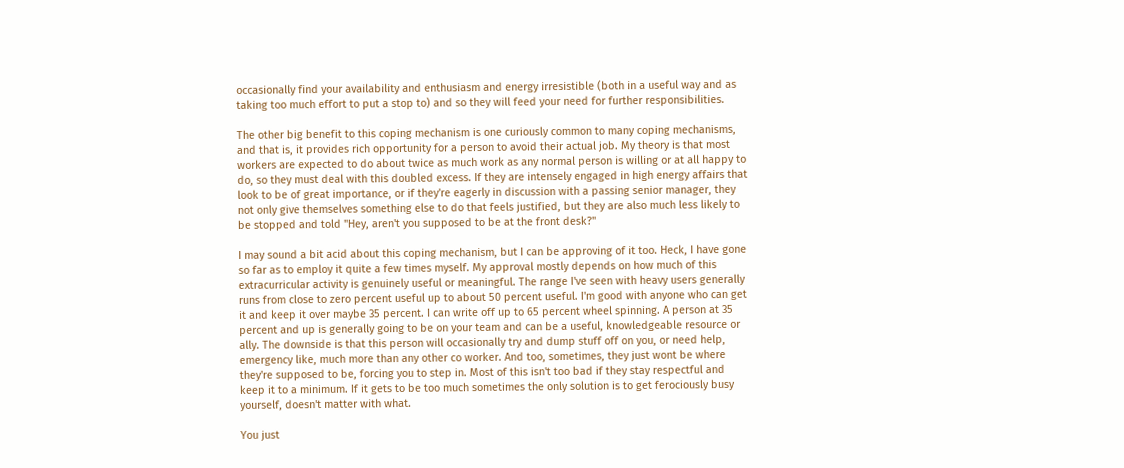occasionally find your availability and enthusiasm and energy irresistible (both in a useful way and as taking too much effort to put a stop to) and so they will feed your need for further responsibilities.

The other big benefit to this coping mechanism is one curiously common to many coping mechanisms, and that is, it provides rich opportunity for a person to avoid their actual job. My theory is that most workers are expected to do about twice as much work as any normal person is willing or at all happy to do, so they must deal with this doubled excess. If they are intensely engaged in high energy affairs that look to be of great importance, or if they're eagerly in discussion with a passing senior manager, they not only give themselves something else to do that feels justified, but they are also much less likely to be stopped and told "Hey, aren't you supposed to be at the front desk?"

I may sound a bit acid about this coping mechanism, but I can be approving of it too. Heck, I have gone so far as to employ it quite a few times myself. My approval mostly depends on how much of this extracurricular activity is genuinely useful or meaningful. The range I've seen with heavy users generally runs from close to zero percent useful up to about 50 percent useful. I'm good with anyone who can get it and keep it over maybe 35 percent. I can write off up to 65 percent wheel spinning. A person at 35 percent and up is generally going to be on your team and can be a useful, knowledgeable resource or ally. The downside is that this person will occasionally try and dump stuff off on you, or need help, emergency like, much more than any other co worker. And too, sometimes, they just wont be where they're supposed to be, forcing you to step in. Most of this isn't too bad if they stay respectful and keep it to a minimum. If it gets to be too much sometimes the only solution is to get ferociously busy yourself, doesn't matter with what.

You just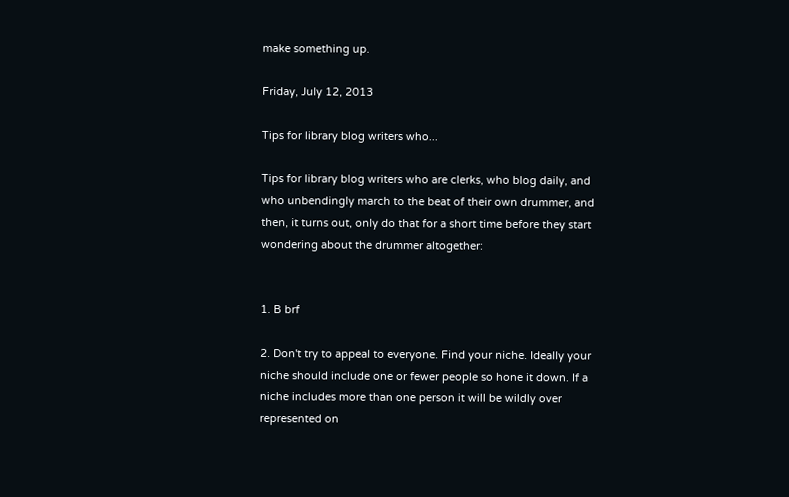make something up.

Friday, July 12, 2013

Tips for library blog writers who...

Tips for library blog writers who are clerks, who blog daily, and who unbendingly march to the beat of their own drummer, and then, it turns out, only do that for a short time before they start wondering about the drummer altogether:


1. B brf

2. Don't try to appeal to everyone. Find your niche. Ideally your niche should include one or fewer people so hone it down. If a niche includes more than one person it will be wildly over represented on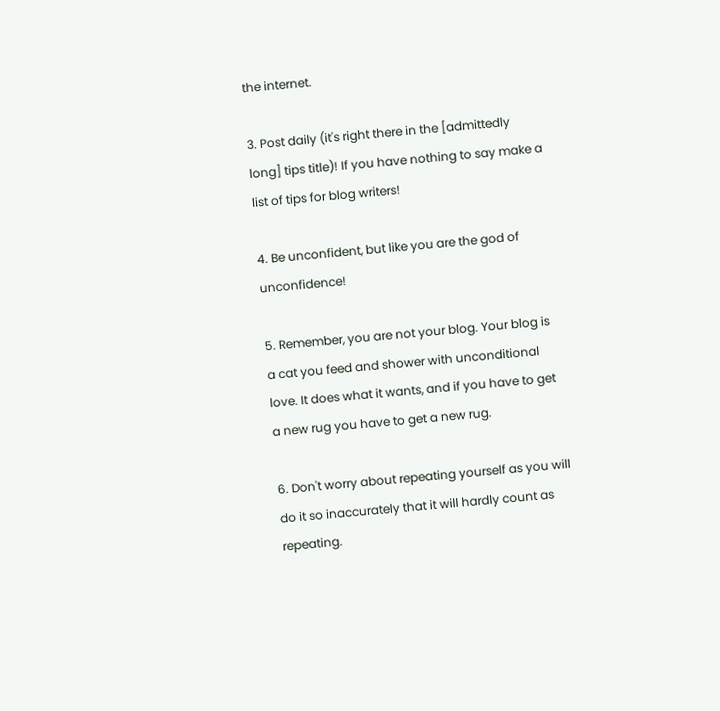the internet.

3. Post daily (it's right there in the [admittedly long] tips title)! If you have nothing to say make a list of tips for blog writers!

4. Be unconfident, but like you are the god of unconfidence!

5. Remember, you are not your blog. Your blog is a cat you feed and shower with unconditional love. It does what it wants, and if you have to get a new rug you have to get a new rug.

6. Don't worry about repeating yourself as you will do it so inaccurately that it will hardly count as repeating.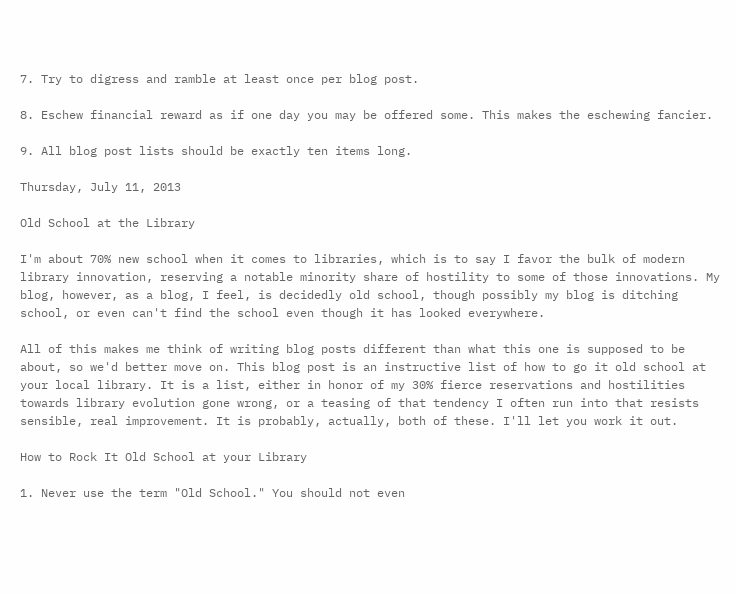7. Try to digress and ramble at least once per blog post.

8. Eschew financial reward as if one day you may be offered some. This makes the eschewing fancier.

9. All blog post lists should be exactly ten items long.

Thursday, July 11, 2013

Old School at the Library

I'm about 70% new school when it comes to libraries, which is to say I favor the bulk of modern library innovation, reserving a notable minority share of hostility to some of those innovations. My blog, however, as a blog, I feel, is decidedly old school, though possibly my blog is ditching school, or even can't find the school even though it has looked everywhere.

All of this makes me think of writing blog posts different than what this one is supposed to be about, so we'd better move on. This blog post is an instructive list of how to go it old school at your local library. It is a list, either in honor of my 30% fierce reservations and hostilities towards library evolution gone wrong, or a teasing of that tendency I often run into that resists sensible, real improvement. It is probably, actually, both of these. I'll let you work it out.

How to Rock It Old School at your Library

1. Never use the term "Old School." You should not even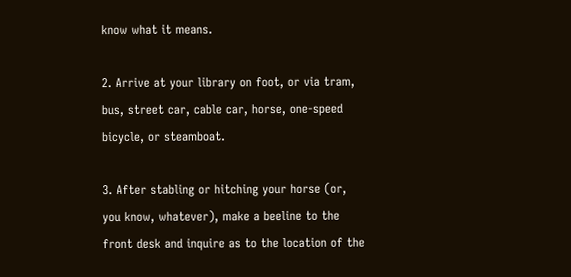know what it means.

2. Arrive at your library on foot, or via tram, bus, street car, cable car, horse, one-speed bicycle, or steamboat.

3. After stabling or hitching your horse (or, you know, whatever), make a beeline to the front desk and inquire as to the location of the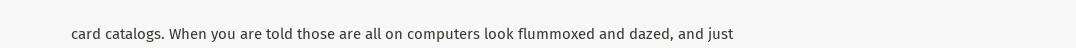card catalogs. When you are told those are all on computers look flummoxed and dazed, and just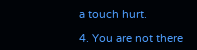a touch hurt.

4. You are not there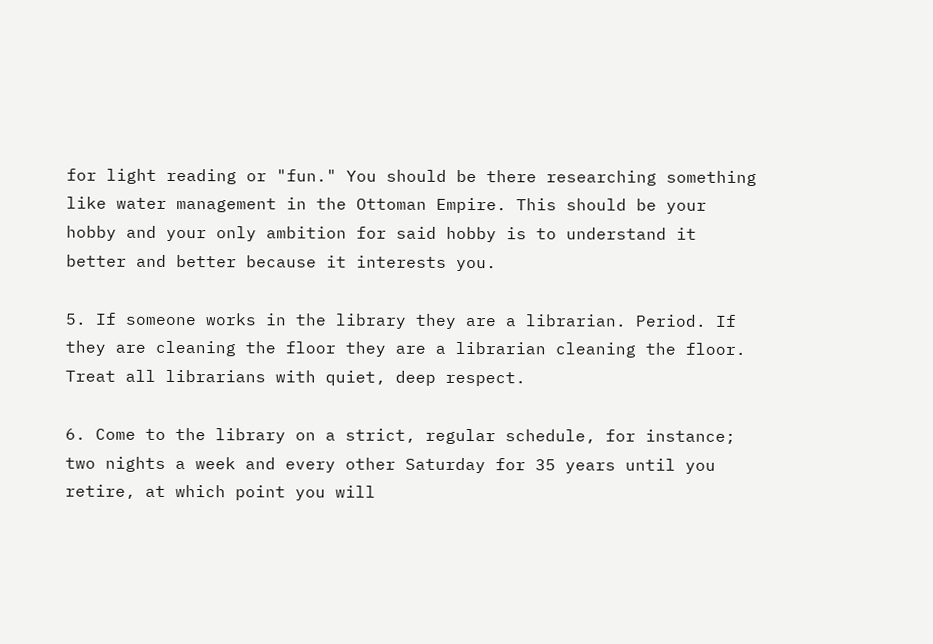for light reading or "fun." You should be there researching something like water management in the Ottoman Empire. This should be your hobby and your only ambition for said hobby is to understand it better and better because it interests you.

5. If someone works in the library they are a librarian. Period. If they are cleaning the floor they are a librarian cleaning the floor. Treat all librarians with quiet, deep respect.

6. Come to the library on a strict, regular schedule, for instance; two nights a week and every other Saturday for 35 years until you retire, at which point you will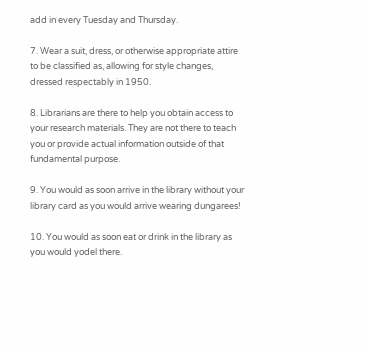add in every Tuesday and Thursday.

7. Wear a suit, dress, or otherwise appropriate attire to be classified as, allowing for style changes, dressed respectably in 1950.

8. Librarians are there to help you obtain access to your research materials. They are not there to teach you or provide actual information outside of that fundamental purpose.

9. You would as soon arrive in the library without your library card as you would arrive wearing dungarees!

10. You would as soon eat or drink in the library as you would yodel there.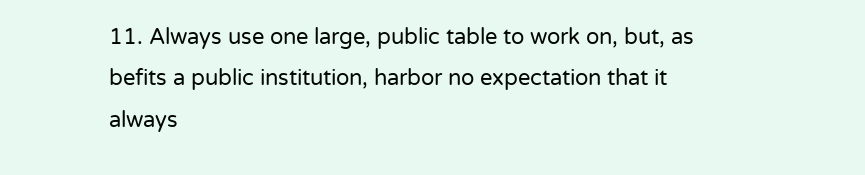11. Always use one large, public table to work on, but, as befits a public institution, harbor no expectation that it always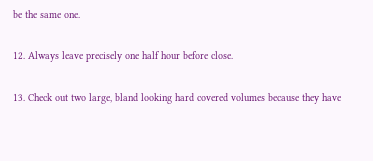be the same one.

12. Always leave precisely one half hour before close.

13. Check out two large, bland looking hard covered volumes because they have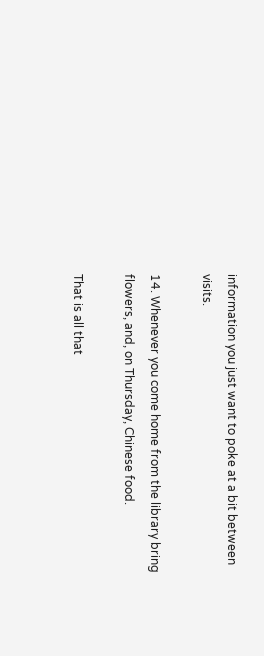information you just want to poke at a bit between visits.

14. Whenever you come home from the library bring flowers, and, on Thursday, Chinese food.

That is all that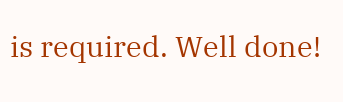is required. Well done!